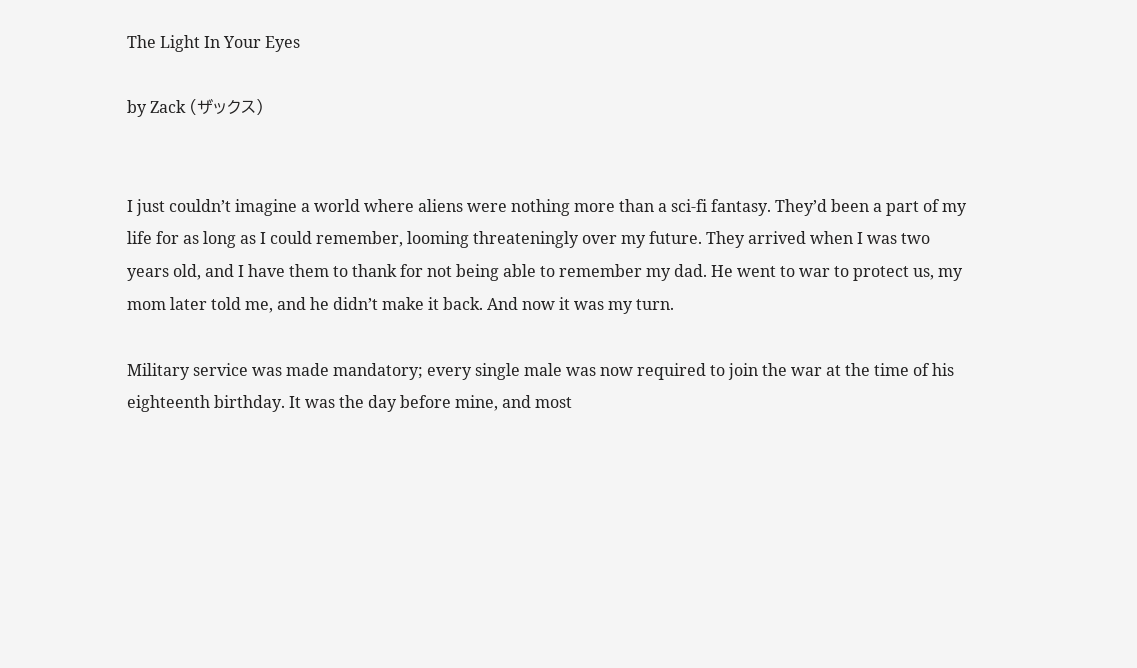The Light In Your Eyes

by Zack (ザックス)


I just couldn’t imagine a world where aliens were nothing more than a sci-fi fantasy. They’d been a part of my life for as long as I could remember, looming threateningly over my future. They arrived when I was two years old, and I have them to thank for not being able to remember my dad. He went to war to protect us, my mom later told me, and he didn’t make it back. And now it was my turn.

Military service was made mandatory; every single male was now required to join the war at the time of his eighteenth birthday. It was the day before mine, and most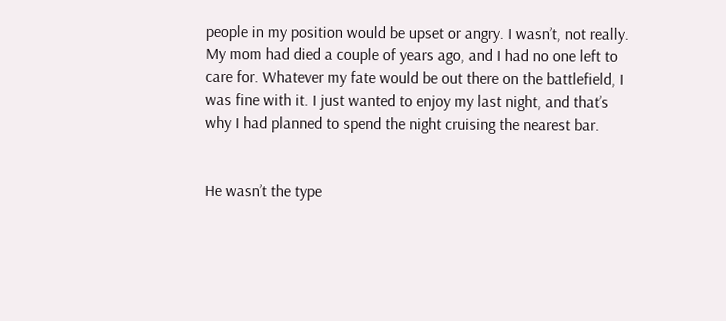people in my position would be upset or angry. I wasn’t, not really. My mom had died a couple of years ago, and I had no one left to care for. Whatever my fate would be out there on the battlefield, I was fine with it. I just wanted to enjoy my last night, and that’s why I had planned to spend the night cruising the nearest bar.


He wasn’t the type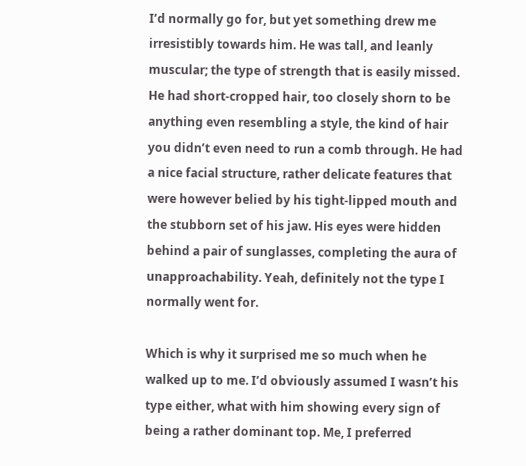I’d normally go for, but yet something drew me irresistibly towards him. He was tall, and leanly muscular; the type of strength that is easily missed. He had short-cropped hair, too closely shorn to be anything even resembling a style, the kind of hair you didn’t even need to run a comb through. He had a nice facial structure, rather delicate features that were however belied by his tight-lipped mouth and the stubborn set of his jaw. His eyes were hidden behind a pair of sunglasses, completing the aura of unapproachability. Yeah, definitely not the type I normally went for.

Which is why it surprised me so much when he walked up to me. I’d obviously assumed I wasn’t his type either, what with him showing every sign of being a rather dominant top. Me, I preferred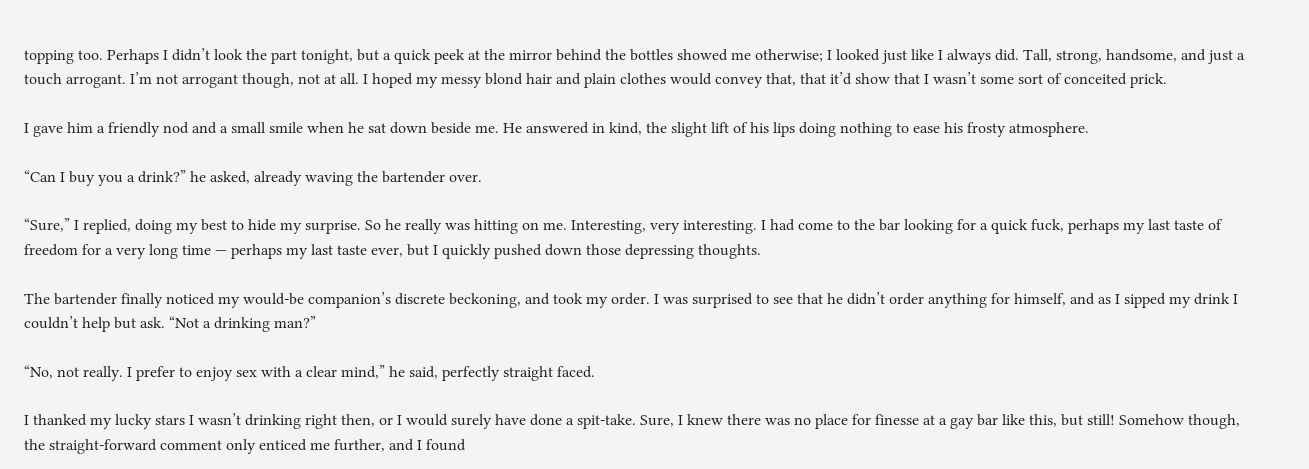topping too. Perhaps I didn’t look the part tonight, but a quick peek at the mirror behind the bottles showed me otherwise; I looked just like I always did. Tall, strong, handsome, and just a touch arrogant. I’m not arrogant though, not at all. I hoped my messy blond hair and plain clothes would convey that, that it’d show that I wasn’t some sort of conceited prick.

I gave him a friendly nod and a small smile when he sat down beside me. He answered in kind, the slight lift of his lips doing nothing to ease his frosty atmosphere.

“Can I buy you a drink?” he asked, already waving the bartender over.

“Sure,” I replied, doing my best to hide my surprise. So he really was hitting on me. Interesting, very interesting. I had come to the bar looking for a quick fuck, perhaps my last taste of freedom for a very long time — perhaps my last taste ever, but I quickly pushed down those depressing thoughts.

The bartender finally noticed my would-be companion’s discrete beckoning, and took my order. I was surprised to see that he didn’t order anything for himself, and as I sipped my drink I couldn’t help but ask. “Not a drinking man?”

“No, not really. I prefer to enjoy sex with a clear mind,” he said, perfectly straight faced.

I thanked my lucky stars I wasn’t drinking right then, or I would surely have done a spit-take. Sure, I knew there was no place for finesse at a gay bar like this, but still! Somehow though, the straight-forward comment only enticed me further, and I found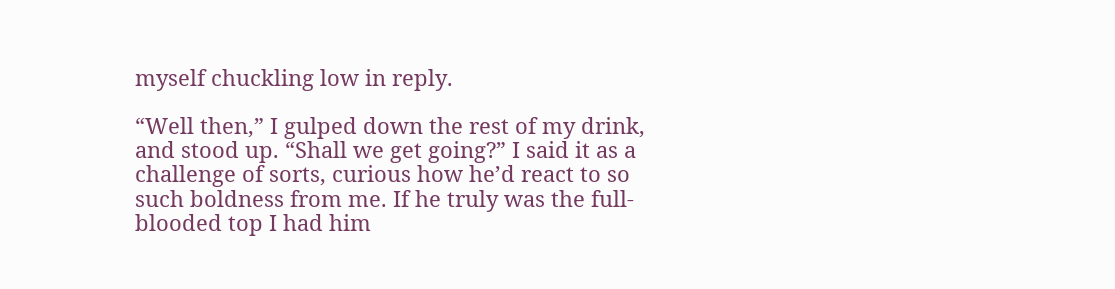myself chuckling low in reply.

“Well then,” I gulped down the rest of my drink, and stood up. “Shall we get going?” I said it as a challenge of sorts, curious how he’d react to so such boldness from me. If he truly was the full-blooded top I had him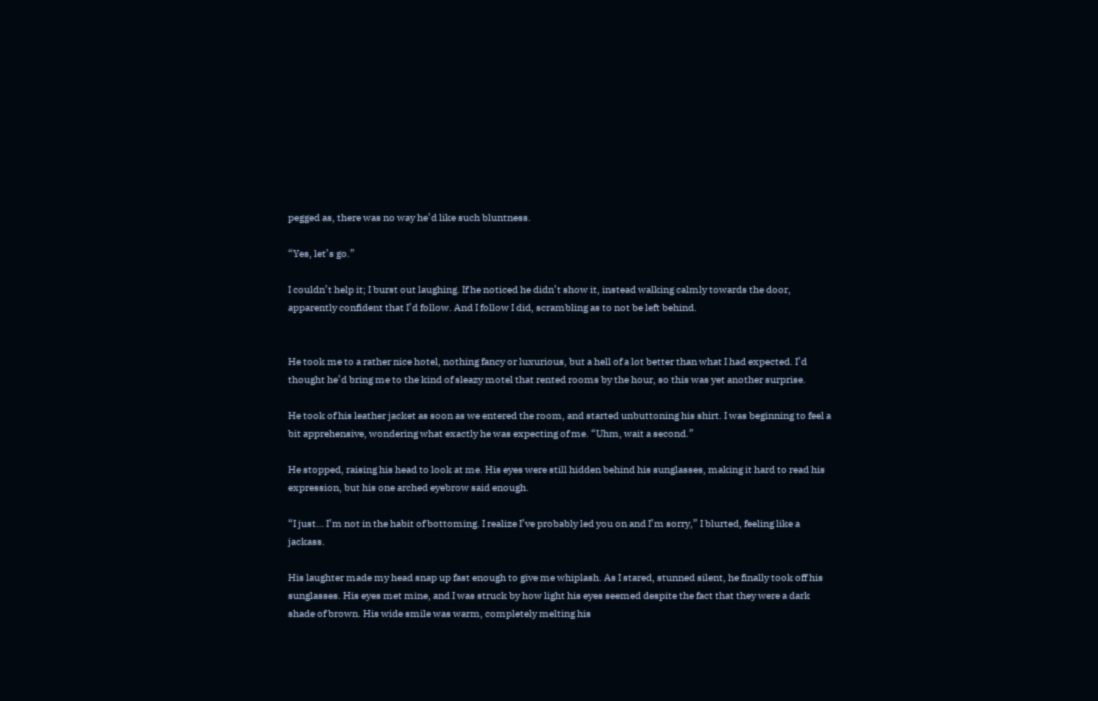pegged as, there was no way he’d like such bluntness.

“Yes, let’s go.”

I couldn’t help it; I burst out laughing. If he noticed he didn’t show it, instead walking calmly towards the door, apparently confident that I’d follow. And I follow I did, scrambling as to not be left behind.


He took me to a rather nice hotel, nothing fancy or luxurious, but a hell of a lot better than what I had expected. I’d thought he’d bring me to the kind of sleazy motel that rented rooms by the hour, so this was yet another surprise.

He took of his leather jacket as soon as we entered the room, and started unbuttoning his shirt. I was beginning to feel a bit apprehensive, wondering what exactly he was expecting of me. “Uhm, wait a second.”

He stopped, raising his head to look at me. His eyes were still hidden behind his sunglasses, making it hard to read his expression, but his one arched eyebrow said enough.

“I just… I’m not in the habit of bottoming. I realize I’ve probably led you on and I’m sorry,” I blurted, feeling like a jackass.

His laughter made my head snap up fast enough to give me whiplash. As I stared, stunned silent, he finally took off his sunglasses. His eyes met mine, and I was struck by how light his eyes seemed despite the fact that they were a dark shade of brown. His wide smile was warm, completely melting his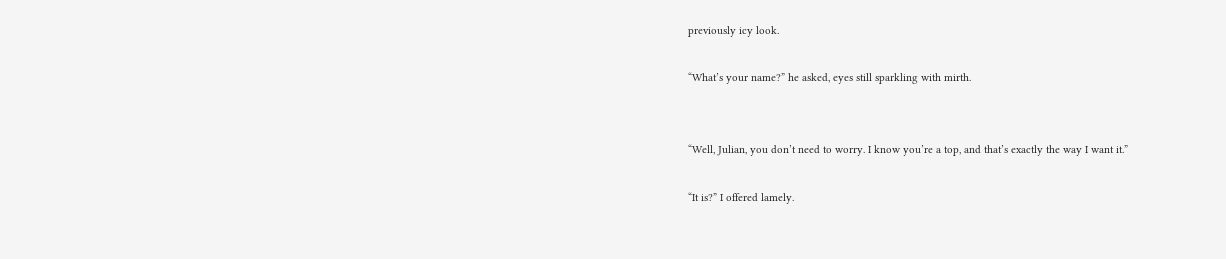previously icy look.

“What’s your name?” he asked, eyes still sparkling with mirth.


“Well, Julian, you don’t need to worry. I know you’re a top, and that’s exactly the way I want it.”

“It is?” I offered lamely.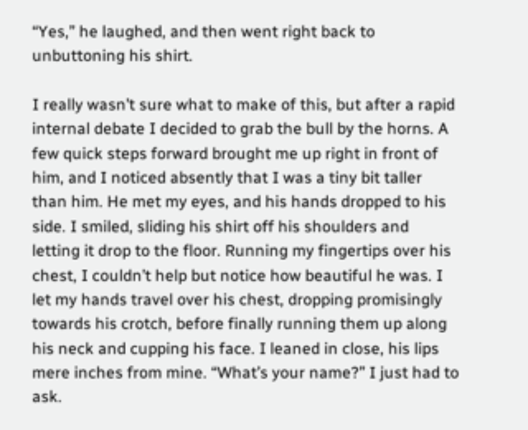“Yes,” he laughed, and then went right back to unbuttoning his shirt.

I really wasn’t sure what to make of this, but after a rapid internal debate I decided to grab the bull by the horns. A few quick steps forward brought me up right in front of him, and I noticed absently that I was a tiny bit taller than him. He met my eyes, and his hands dropped to his side. I smiled, sliding his shirt off his shoulders and letting it drop to the floor. Running my fingertips over his chest, I couldn’t help but notice how beautiful he was. I let my hands travel over his chest, dropping promisingly towards his crotch, before finally running them up along his neck and cupping his face. I leaned in close, his lips mere inches from mine. “What’s your name?” I just had to ask.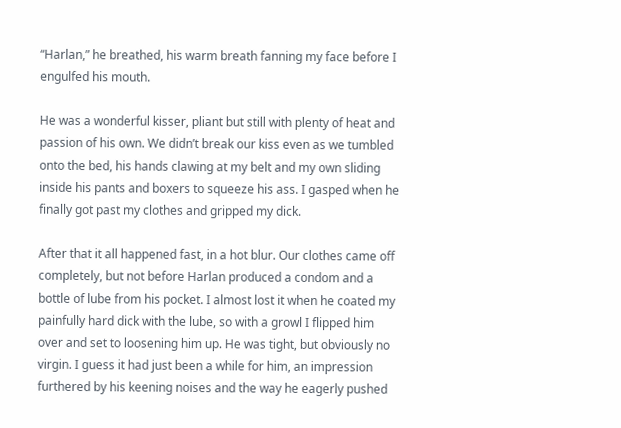“Harlan,” he breathed, his warm breath fanning my face before I engulfed his mouth.

He was a wonderful kisser, pliant but still with plenty of heat and passion of his own. We didn’t break our kiss even as we tumbled onto the bed, his hands clawing at my belt and my own sliding inside his pants and boxers to squeeze his ass. I gasped when he finally got past my clothes and gripped my dick.

After that it all happened fast, in a hot blur. Our clothes came off completely, but not before Harlan produced a condom and a bottle of lube from his pocket. I almost lost it when he coated my painfully hard dick with the lube, so with a growl I flipped him over and set to loosening him up. He was tight, but obviously no virgin. I guess it had just been a while for him, an impression furthered by his keening noises and the way he eagerly pushed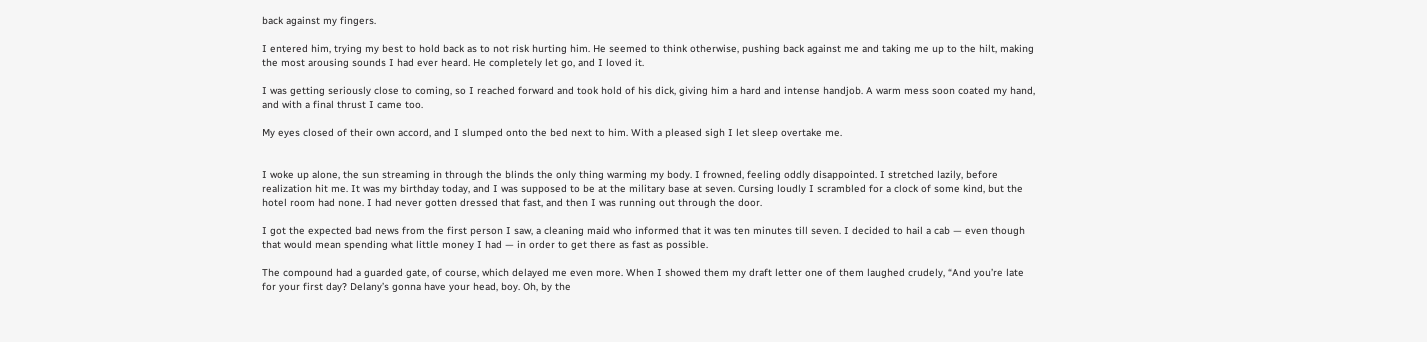back against my fingers.

I entered him, trying my best to hold back as to not risk hurting him. He seemed to think otherwise, pushing back against me and taking me up to the hilt, making the most arousing sounds I had ever heard. He completely let go, and I loved it.

I was getting seriously close to coming, so I reached forward and took hold of his dick, giving him a hard and intense handjob. A warm mess soon coated my hand, and with a final thrust I came too.

My eyes closed of their own accord, and I slumped onto the bed next to him. With a pleased sigh I let sleep overtake me.


I woke up alone, the sun streaming in through the blinds the only thing warming my body. I frowned, feeling oddly disappointed. I stretched lazily, before realization hit me. It was my birthday today, and I was supposed to be at the military base at seven. Cursing loudly I scrambled for a clock of some kind, but the hotel room had none. I had never gotten dressed that fast, and then I was running out through the door.

I got the expected bad news from the first person I saw, a cleaning maid who informed that it was ten minutes till seven. I decided to hail a cab — even though that would mean spending what little money I had — in order to get there as fast as possible.

The compound had a guarded gate, of course, which delayed me even more. When I showed them my draft letter one of them laughed crudely, “And you’re late for your first day? Delany’s gonna have your head, boy. Oh, by the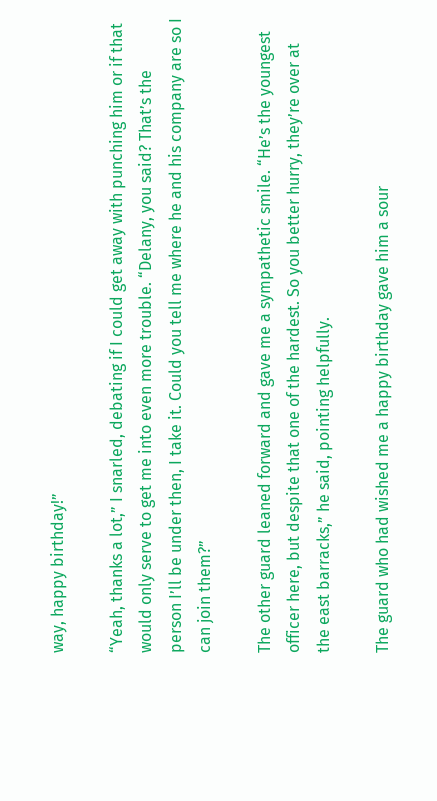way, happy birthday!”

“Yeah, thanks a lot,” I snarled, debating if I could get away with punching him or if that would only serve to get me into even more trouble. “Delany, you said? That’s the person I’ll be under then, I take it. Could you tell me where he and his company are so I can join them?”

The other guard leaned forward and gave me a sympathetic smile. “He’s the youngest officer here, but despite that one of the hardest. So you better hurry, they’re over at the east barracks,” he said, pointing helpfully.

The guard who had wished me a happy birthday gave him a sour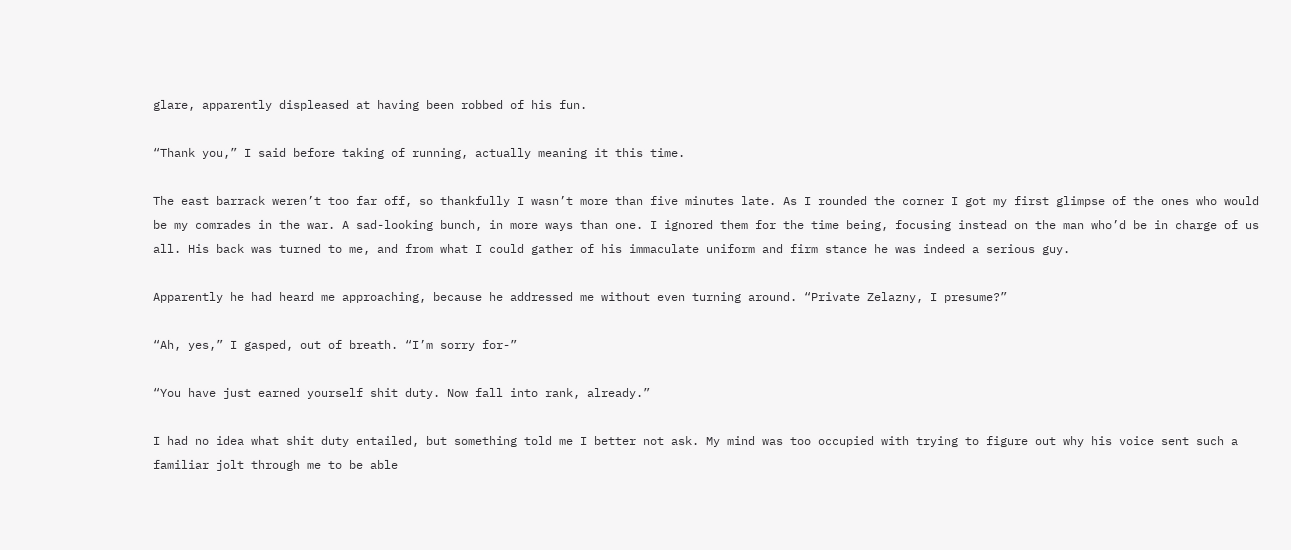glare, apparently displeased at having been robbed of his fun.

“Thank you,” I said before taking of running, actually meaning it this time.

The east barrack weren’t too far off, so thankfully I wasn’t more than five minutes late. As I rounded the corner I got my first glimpse of the ones who would be my comrades in the war. A sad-looking bunch, in more ways than one. I ignored them for the time being, focusing instead on the man who’d be in charge of us all. His back was turned to me, and from what I could gather of his immaculate uniform and firm stance he was indeed a serious guy.

Apparently he had heard me approaching, because he addressed me without even turning around. “Private Zelazny, I presume?”

“Ah, yes,” I gasped, out of breath. “I’m sorry for-”

“You have just earned yourself shit duty. Now fall into rank, already.”

I had no idea what shit duty entailed, but something told me I better not ask. My mind was too occupied with trying to figure out why his voice sent such a familiar jolt through me to be able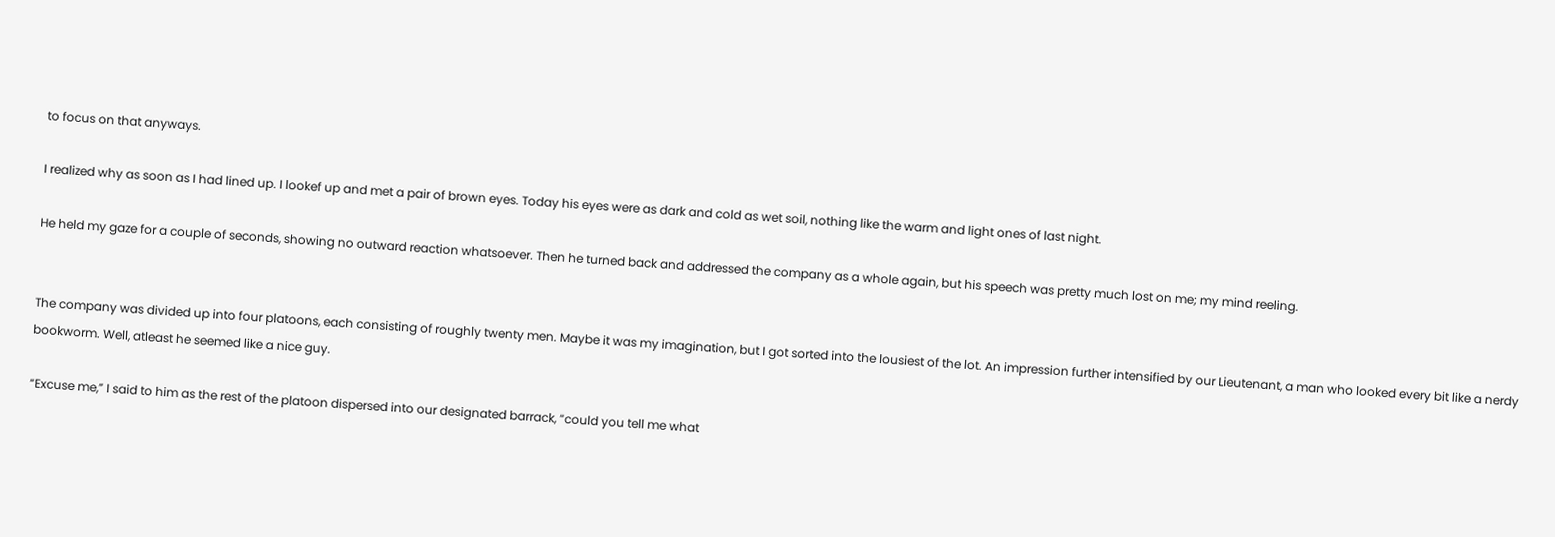to focus on that anyways.

I realized why as soon as I had lined up. I lookef up and met a pair of brown eyes. Today his eyes were as dark and cold as wet soil, nothing like the warm and light ones of last night.

He held my gaze for a couple of seconds, showing no outward reaction whatsoever. Then he turned back and addressed the company as a whole again, but his speech was pretty much lost on me; my mind reeling.


The company was divided up into four platoons, each consisting of roughly twenty men. Maybe it was my imagination, but I got sorted into the lousiest of the lot. An impression further intensified by our Lieutenant, a man who looked every bit like a nerdy bookworm. Well, atleast he seemed like a nice guy.

“Excuse me,” I said to him as the rest of the platoon dispersed into our designated barrack, “could you tell me what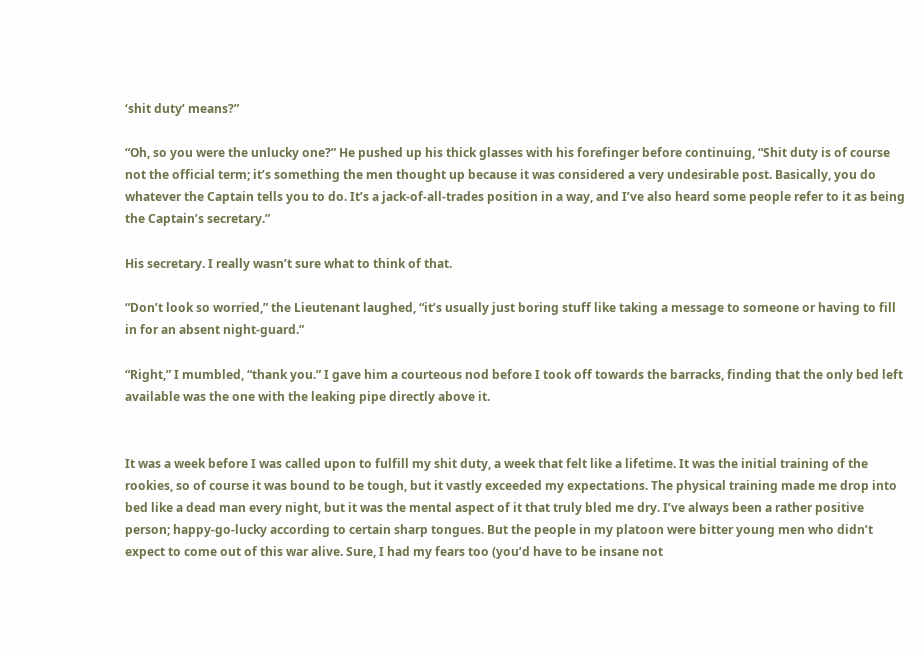‘shit duty’ means?”

“Oh, so you were the unlucky one?” He pushed up his thick glasses with his forefinger before continuing, “Shit duty is of course not the official term; it’s something the men thought up because it was considered a very undesirable post. Basically, you do whatever the Captain tells you to do. It’s a jack-of-all-trades position in a way, and I’ve also heard some people refer to it as being the Captain’s secretary.”

His secretary. I really wasn’t sure what to think of that.

“Don’t look so worried,” the Lieutenant laughed, “it’s usually just boring stuff like taking a message to someone or having to fill in for an absent night-guard.”

“Right,” I mumbled, “thank you.” I gave him a courteous nod before I took off towards the barracks, finding that the only bed left available was the one with the leaking pipe directly above it.


It was a week before I was called upon to fulfill my shit duty, a week that felt like a lifetime. It was the initial training of the rookies, so of course it was bound to be tough, but it vastly exceeded my expectations. The physical training made me drop into bed like a dead man every night, but it was the mental aspect of it that truly bled me dry. I’ve always been a rather positive person; happy-go-lucky according to certain sharp tongues. But the people in my platoon were bitter young men who didn’t expect to come out of this war alive. Sure, I had my fears too (you’d have to be insane not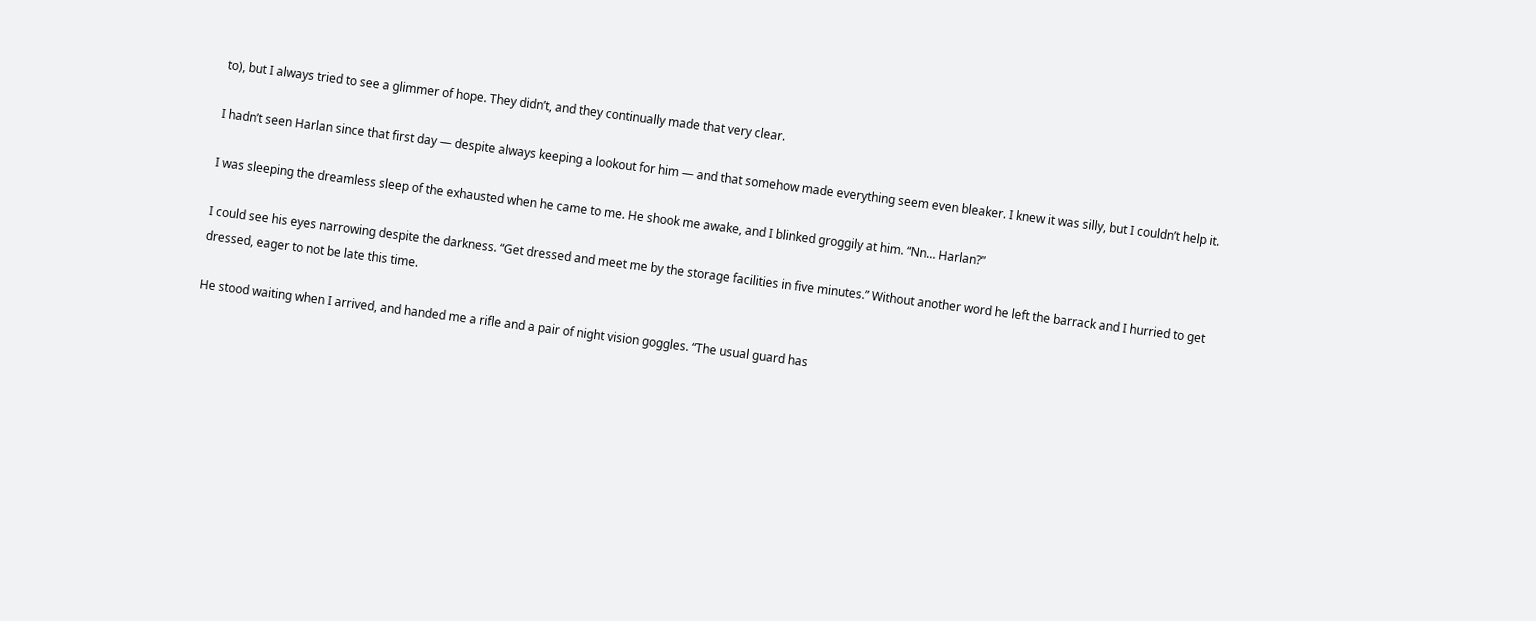to), but I always tried to see a glimmer of hope. They didn’t, and they continually made that very clear.

I hadn’t seen Harlan since that first day — despite always keeping a lookout for him — and that somehow made everything seem even bleaker. I knew it was silly, but I couldn’t help it.

I was sleeping the dreamless sleep of the exhausted when he came to me. He shook me awake, and I blinked groggily at him. “Nn… Harlan?”

I could see his eyes narrowing despite the darkness. “Get dressed and meet me by the storage facilities in five minutes.” Without another word he left the barrack and I hurried to get dressed, eager to not be late this time.

He stood waiting when I arrived, and handed me a rifle and a pair of night vision goggles. “The usual guard has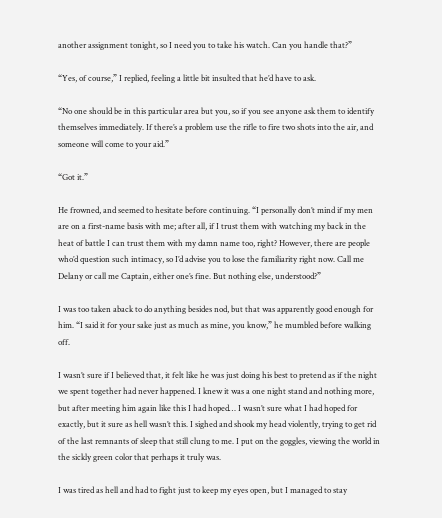another assignment tonight, so I need you to take his watch. Can you handle that?”

“Yes, of course,” I replied, feeling a little bit insulted that he’d have to ask.

“No one should be in this particular area but you, so if you see anyone ask them to identify themselves immediately. If there’s a problem use the rifle to fire two shots into the air, and someone will come to your aid.”

“Got it.”

He frowned, and seemed to hesitate before continuing. “I personally don’t mind if my men are on a first-name basis with me; after all, if I trust them with watching my back in the heat of battle I can trust them with my damn name too, right? However, there are people who’d question such intimacy, so I’d advise you to lose the familiarity right now. Call me Delany or call me Captain, either one’s fine. But nothing else, understood?”

I was too taken aback to do anything besides nod, but that was apparently good enough for him. “I said it for your sake just as much as mine, you know,” he mumbled before walking off.

I wasn’t sure if I believed that, it felt like he was just doing his best to pretend as if the night we spent together had never happened. I knew it was a one night stand and nothing more, but after meeting him again like this I had hoped… I wasn’t sure what I had hoped for exactly, but it sure as hell wasn’t this. I sighed and shook my head violently, trying to get rid of the last remnants of sleep that still clung to me. I put on the goggles, viewing the world in the sickly green color that perhaps it truly was.

I was tired as hell and had to fight just to keep my eyes open, but I managed to stay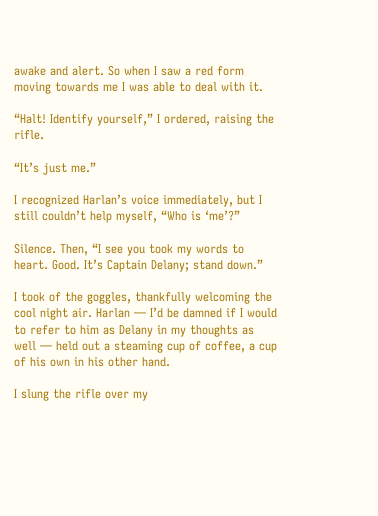awake and alert. So when I saw a red form moving towards me I was able to deal with it.

“Halt! Identify yourself,” I ordered, raising the rifle.

“It’s just me.”

I recognized Harlan’s voice immediately, but I still couldn’t help myself, “Who is ‘me’?”

Silence. Then, “I see you took my words to heart. Good. It’s Captain Delany; stand down.”

I took of the goggles, thankfully welcoming the cool night air. Harlan — I’d be damned if I would to refer to him as Delany in my thoughts as well — held out a steaming cup of coffee, a cup of his own in his other hand.

I slung the rifle over my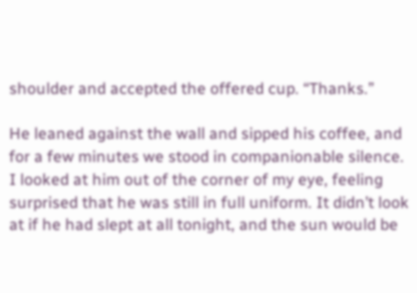shoulder and accepted the offered cup. “Thanks.”

He leaned against the wall and sipped his coffee, and for a few minutes we stood in companionable silence. I looked at him out of the corner of my eye, feeling surprised that he was still in full uniform. It didn’t look at if he had slept at all tonight, and the sun would be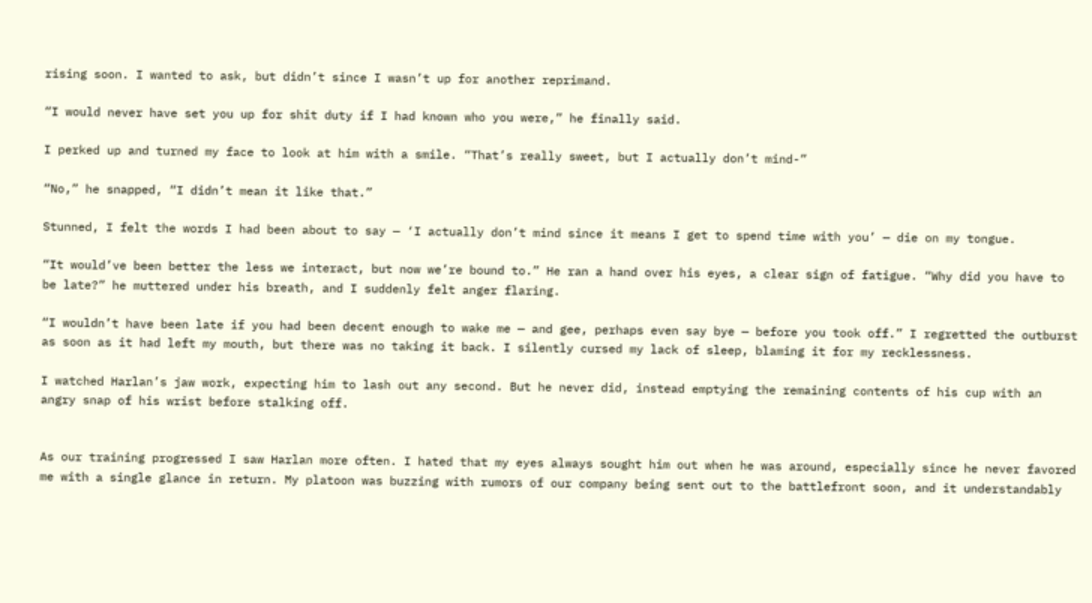rising soon. I wanted to ask, but didn’t since I wasn’t up for another reprimand.

“I would never have set you up for shit duty if I had known who you were,” he finally said.

I perked up and turned my face to look at him with a smile. “That’s really sweet, but I actually don’t mind-”

“No,” he snapped, “I didn’t mean it like that.”

Stunned, I felt the words I had been about to say — ‘I actually don’t mind since it means I get to spend time with you’ — die on my tongue.

“It would’ve been better the less we interact, but now we’re bound to.” He ran a hand over his eyes, a clear sign of fatigue. “Why did you have to be late?” he muttered under his breath, and I suddenly felt anger flaring.

“I wouldn’t have been late if you had been decent enough to wake me — and gee, perhaps even say bye — before you took off.” I regretted the outburst as soon as it had left my mouth, but there was no taking it back. I silently cursed my lack of sleep, blaming it for my recklessness.

I watched Harlan’s jaw work, expecting him to lash out any second. But he never did, instead emptying the remaining contents of his cup with an angry snap of his wrist before stalking off.


As our training progressed I saw Harlan more often. I hated that my eyes always sought him out when he was around, especially since he never favored me with a single glance in return. My platoon was buzzing with rumors of our company being sent out to the battlefront soon, and it understandably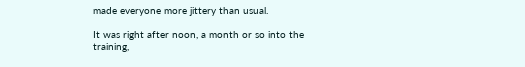made everyone more jittery than usual.

It was right after noon, a month or so into the training,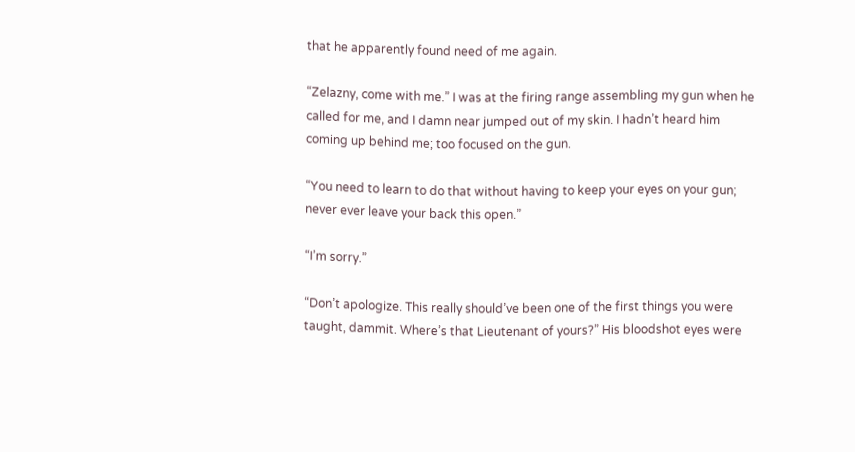that he apparently found need of me again.

“Zelazny, come with me.” I was at the firing range assembling my gun when he called for me, and I damn near jumped out of my skin. I hadn’t heard him coming up behind me; too focused on the gun.

“You need to learn to do that without having to keep your eyes on your gun; never ever leave your back this open.”

“I’m sorry.”

“Don’t apologize. This really should’ve been one of the first things you were taught, dammit. Where’s that Lieutenant of yours?” His bloodshot eyes were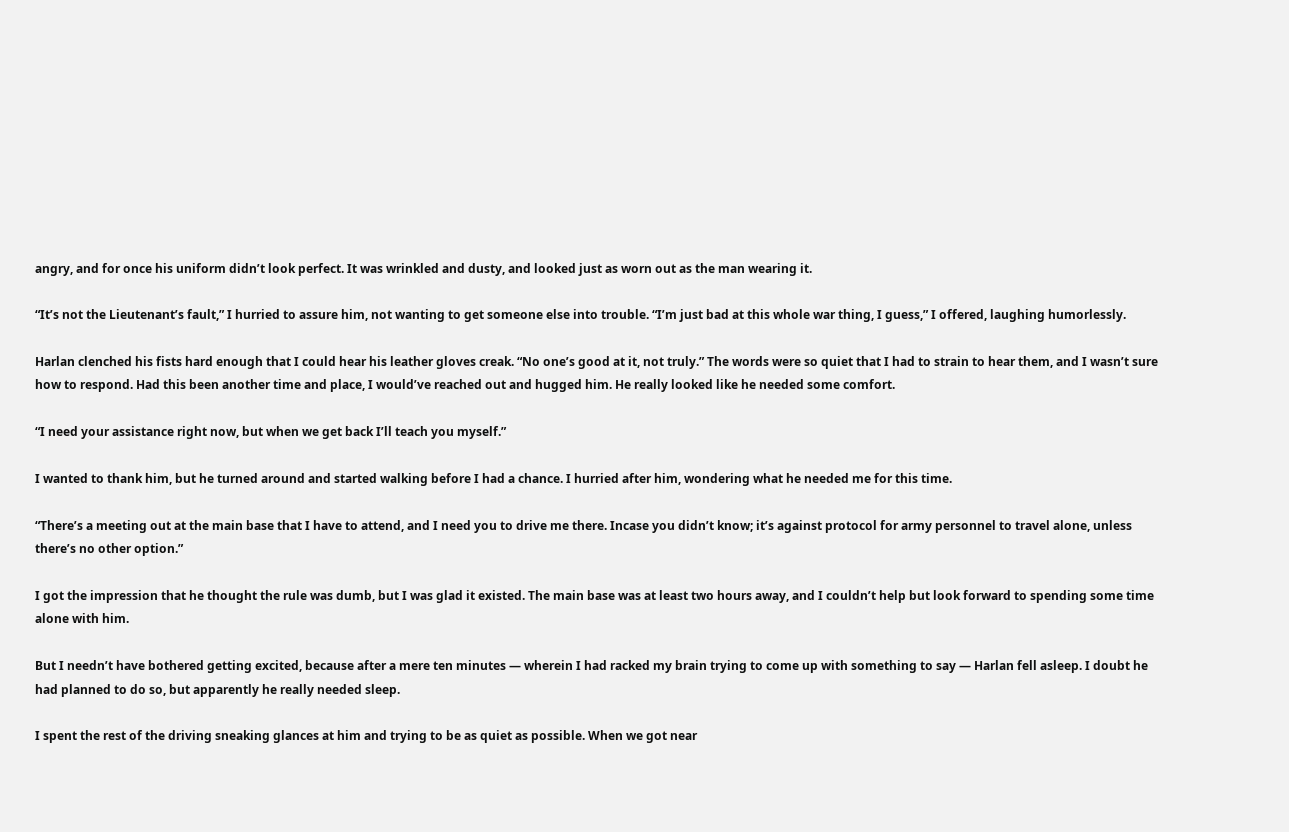angry, and for once his uniform didn’t look perfect. It was wrinkled and dusty, and looked just as worn out as the man wearing it.

“It’s not the Lieutenant’s fault,” I hurried to assure him, not wanting to get someone else into trouble. “I’m just bad at this whole war thing, I guess,” I offered, laughing humorlessly.

Harlan clenched his fists hard enough that I could hear his leather gloves creak. “No one’s good at it, not truly.” The words were so quiet that I had to strain to hear them, and I wasn’t sure how to respond. Had this been another time and place, I would’ve reached out and hugged him. He really looked like he needed some comfort.

“I need your assistance right now, but when we get back I’ll teach you myself.”

I wanted to thank him, but he turned around and started walking before I had a chance. I hurried after him, wondering what he needed me for this time.

“There’s a meeting out at the main base that I have to attend, and I need you to drive me there. Incase you didn’t know; it’s against protocol for army personnel to travel alone, unless there’s no other option.”

I got the impression that he thought the rule was dumb, but I was glad it existed. The main base was at least two hours away, and I couldn’t help but look forward to spending some time alone with him.

But I needn’t have bothered getting excited, because after a mere ten minutes — wherein I had racked my brain trying to come up with something to say — Harlan fell asleep. I doubt he had planned to do so, but apparently he really needed sleep.

I spent the rest of the driving sneaking glances at him and trying to be as quiet as possible. When we got near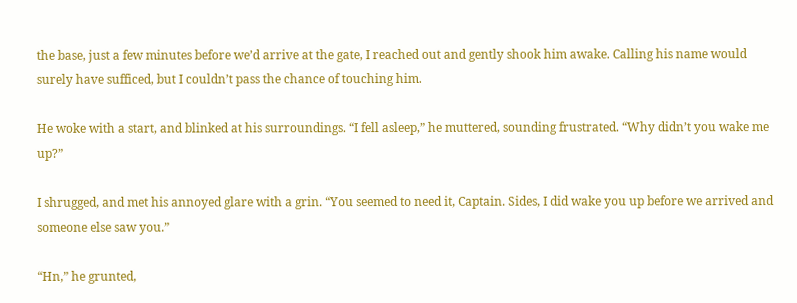the base, just a few minutes before we’d arrive at the gate, I reached out and gently shook him awake. Calling his name would surely have sufficed, but I couldn’t pass the chance of touching him.

He woke with a start, and blinked at his surroundings. “I fell asleep,” he muttered, sounding frustrated. “Why didn’t you wake me up?”

I shrugged, and met his annoyed glare with a grin. “You seemed to need it, Captain. Sides, I did wake you up before we arrived and someone else saw you.”

“Hn,” he grunted,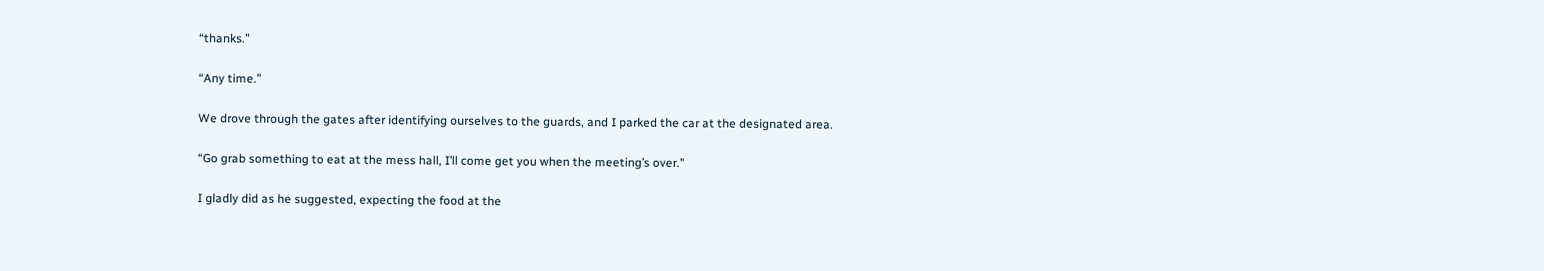“thanks.”

“Any time.”

We drove through the gates after identifying ourselves to the guards, and I parked the car at the designated area.

“Go grab something to eat at the mess hall, I’ll come get you when the meeting’s over.”

I gladly did as he suggested, expecting the food at the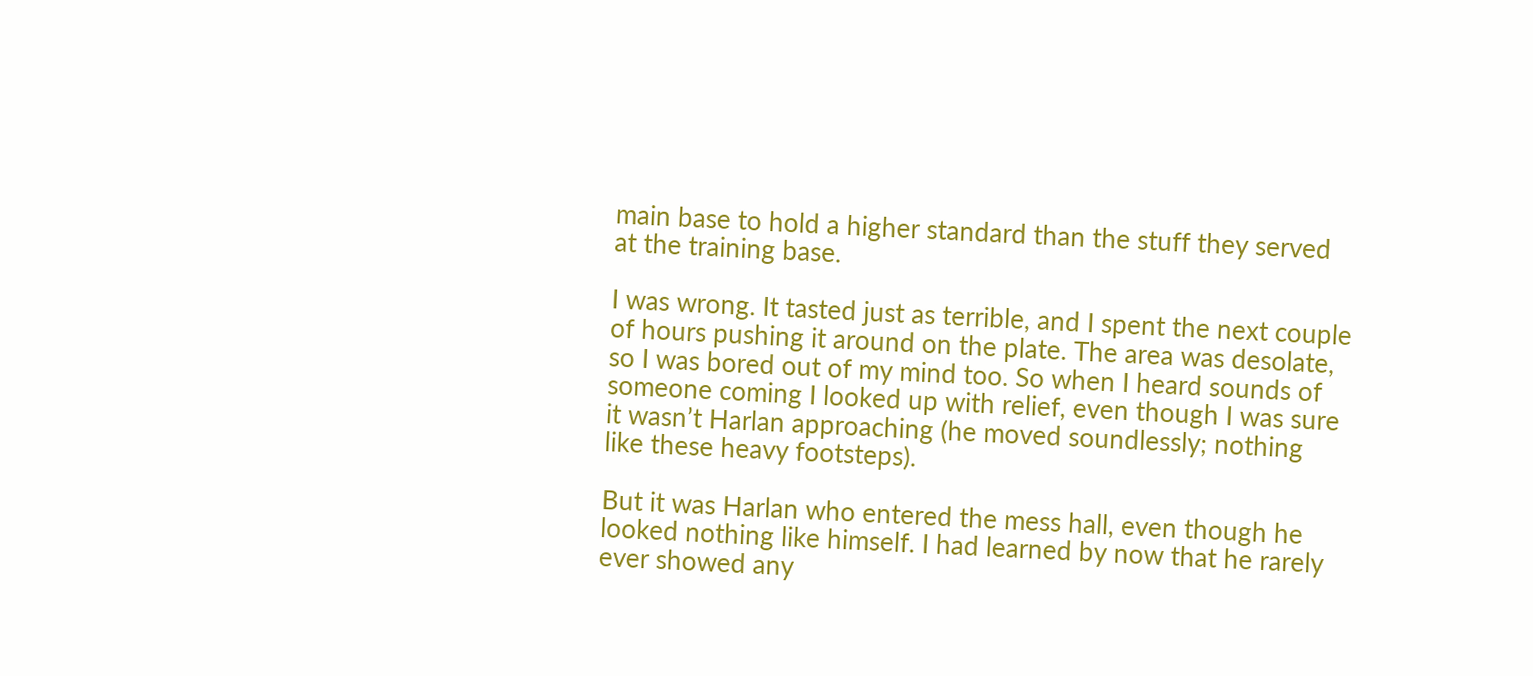main base to hold a higher standard than the stuff they served at the training base.

I was wrong. It tasted just as terrible, and I spent the next couple of hours pushing it around on the plate. The area was desolate, so I was bored out of my mind too. So when I heard sounds of someone coming I looked up with relief, even though I was sure it wasn’t Harlan approaching (he moved soundlessly; nothing like these heavy footsteps).

But it was Harlan who entered the mess hall, even though he looked nothing like himself. I had learned by now that he rarely ever showed any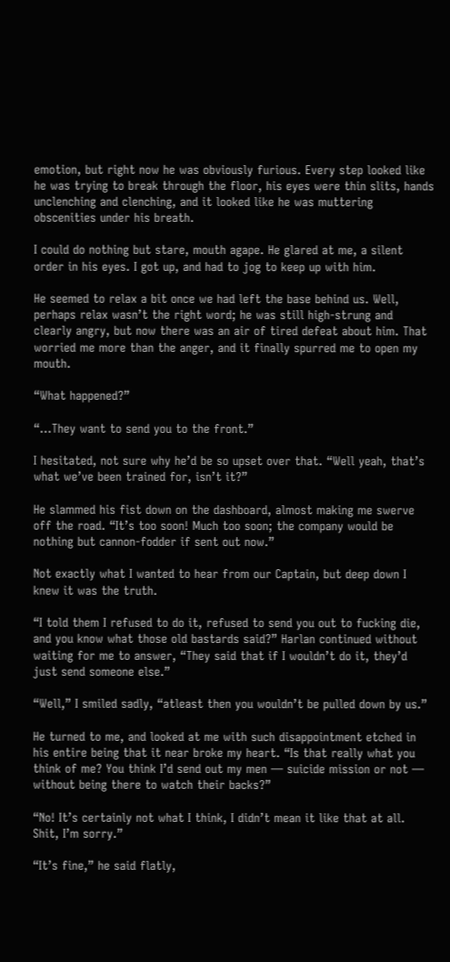emotion, but right now he was obviously furious. Every step looked like he was trying to break through the floor, his eyes were thin slits, hands unclenching and clenching, and it looked like he was muttering obscenities under his breath.

I could do nothing but stare, mouth agape. He glared at me, a silent order in his eyes. I got up, and had to jog to keep up with him.

He seemed to relax a bit once we had left the base behind us. Well, perhaps relax wasn’t the right word; he was still high-strung and clearly angry, but now there was an air of tired defeat about him. That worried me more than the anger, and it finally spurred me to open my mouth.

“What happened?”

“…They want to send you to the front.”

I hesitated, not sure why he’d be so upset over that. “Well yeah, that’s what we’ve been trained for, isn’t it?”

He slammed his fist down on the dashboard, almost making me swerve off the road. “It’s too soon! Much too soon; the company would be nothing but cannon-fodder if sent out now.”

Not exactly what I wanted to hear from our Captain, but deep down I knew it was the truth.

“I told them I refused to do it, refused to send you out to fucking die, and you know what those old bastards said?” Harlan continued without waiting for me to answer, “They said that if I wouldn’t do it, they’d just send someone else.”

“Well,” I smiled sadly, “atleast then you wouldn’t be pulled down by us.”

He turned to me, and looked at me with such disappointment etched in his entire being that it near broke my heart. “Is that really what you think of me? You think I’d send out my men — suicide mission or not — without being there to watch their backs?”

“No! It’s certainly not what I think, I didn’t mean it like that at all. Shit, I’m sorry.”

“It’s fine,” he said flatly,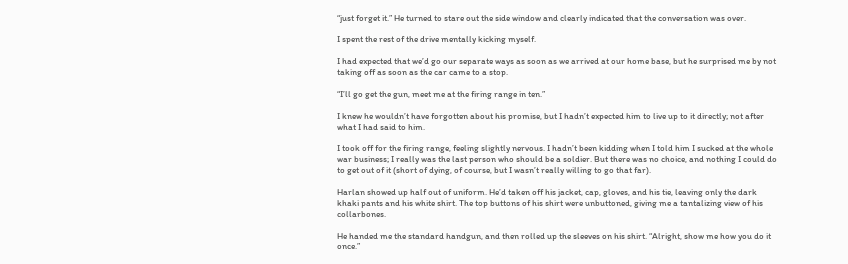“just forget it.” He turned to stare out the side window and clearly indicated that the conversation was over.

I spent the rest of the drive mentally kicking myself.

I had expected that we’d go our separate ways as soon as we arrived at our home base, but he surprised me by not taking off as soon as the car came to a stop.

“I’ll go get the gun, meet me at the firing range in ten.”

I knew he wouldn’t have forgotten about his promise, but I hadn’t expected him to live up to it directly; not after what I had said to him.

I took off for the firing range, feeling slightly nervous. I hadn’t been kidding when I told him I sucked at the whole war business; I really was the last person who should be a soldier. But there was no choice, and nothing I could do to get out of it (short of dying, of course, but I wasn’t really willing to go that far).

Harlan showed up half out of uniform. He’d taken off his jacket, cap, gloves, and his tie, leaving only the dark khaki pants and his white shirt. The top buttons of his shirt were unbuttoned, giving me a tantalizing view of his collarbones.

He handed me the standard handgun, and then rolled up the sleeves on his shirt. “Alright, show me how you do it once.”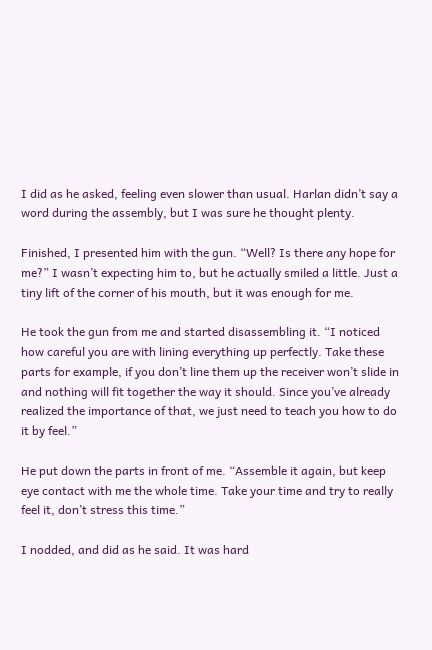I did as he asked, feeling even slower than usual. Harlan didn’t say a word during the assembly, but I was sure he thought plenty.

Finished, I presented him with the gun. “Well? Is there any hope for me?” I wasn’t expecting him to, but he actually smiled a little. Just a tiny lift of the corner of his mouth, but it was enough for me.

He took the gun from me and started disassembling it. “I noticed how careful you are with lining everything up perfectly. Take these parts for example, if you don’t line them up the receiver won’t slide in and nothing will fit together the way it should. Since you’ve already realized the importance of that, we just need to teach you how to do it by feel.”

He put down the parts in front of me. “Assemble it again, but keep eye contact with me the whole time. Take your time and try to really feel it, don’t stress this time.”

I nodded, and did as he said. It was hard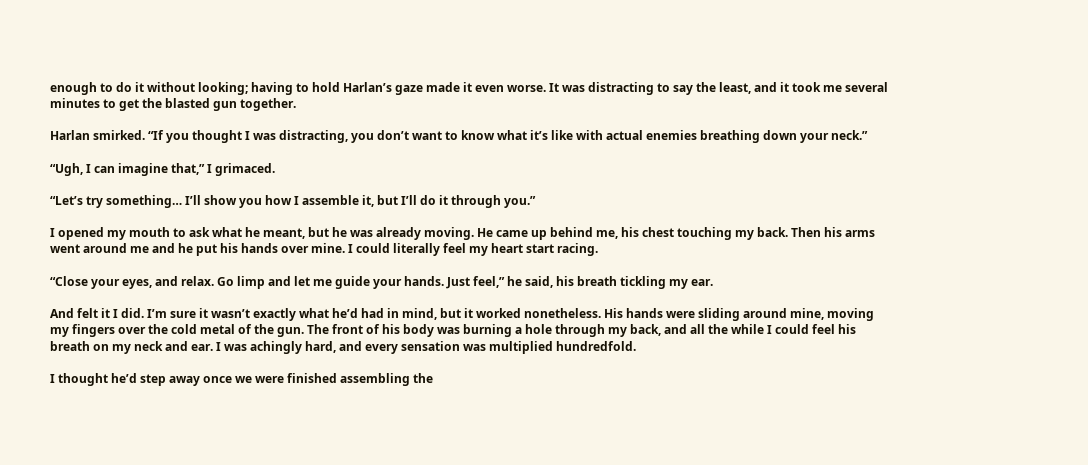enough to do it without looking; having to hold Harlan’s gaze made it even worse. It was distracting to say the least, and it took me several minutes to get the blasted gun together.

Harlan smirked. “If you thought I was distracting, you don’t want to know what it’s like with actual enemies breathing down your neck.”

“Ugh, I can imagine that,” I grimaced.

“Let’s try something… I’ll show you how I assemble it, but I’ll do it through you.”

I opened my mouth to ask what he meant, but he was already moving. He came up behind me, his chest touching my back. Then his arms went around me and he put his hands over mine. I could literally feel my heart start racing.

“Close your eyes, and relax. Go limp and let me guide your hands. Just feel,” he said, his breath tickling my ear.

And felt it I did. I’m sure it wasn’t exactly what he’d had in mind, but it worked nonetheless. His hands were sliding around mine, moving my fingers over the cold metal of the gun. The front of his body was burning a hole through my back, and all the while I could feel his breath on my neck and ear. I was achingly hard, and every sensation was multiplied hundredfold.

I thought he’d step away once we were finished assembling the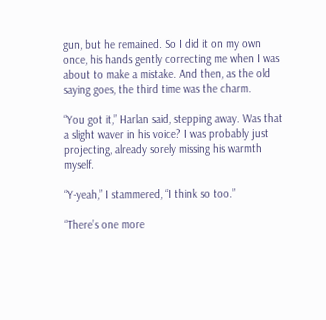gun, but he remained. So I did it on my own once, his hands gently correcting me when I was about to make a mistake. And then, as the old saying goes, the third time was the charm.

“You got it,” Harlan said, stepping away. Was that a slight waver in his voice? I was probably just projecting, already sorely missing his warmth myself.

“Y-yeah,” I stammered, “I think so too.”

“There’s one more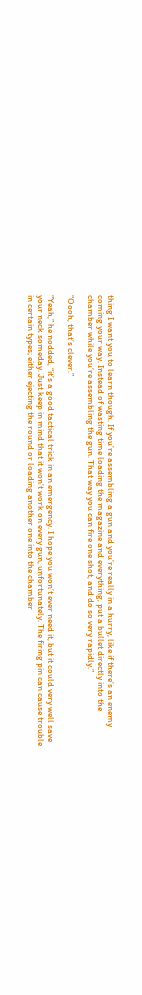thing I want you to learn though. If you’re assembling a gun and you’re really in a hurry, like if there’s an enemy coming your way. Instead of wasting time loading the magazine and everything, put a bullet directly into the chamber while you’re assembling the gun. That way you can fire one shot, and do so very rapidly.”

“Oooh, that’s clever.”

“Yeah,” he nodded, “it’s a good tactical trick in an emergency. I hope you won’t ever need it, but it could very well save your neck someday. Just keep in mind that it won’t work on every gun, unfortunately. The firing pin can cause trouble in certain types; either ejecting the round or loading another one into the chamber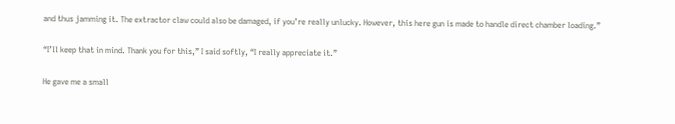and thus jamming it. The extractor claw could also be damaged, if you’re really unlucky. However, this here gun is made to handle direct chamber loading.”

“I’ll keep that in mind. Thank you for this,” I said softly, “I really appreciate it.”

He gave me a small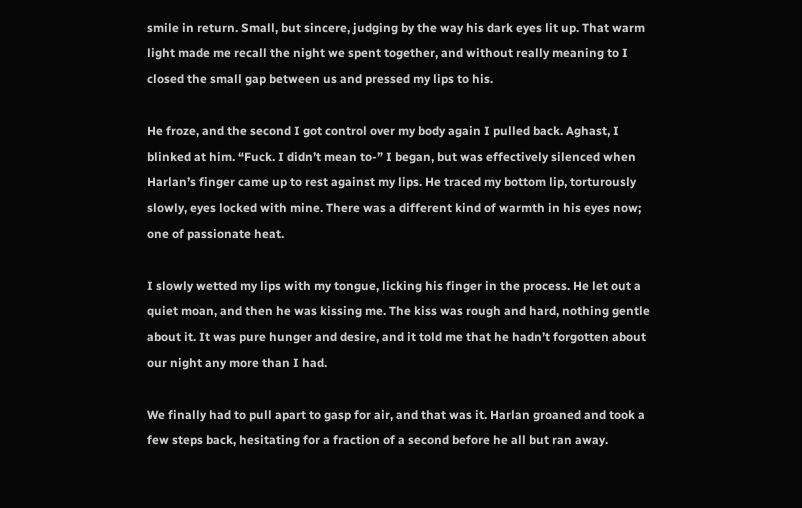smile in return. Small, but sincere, judging by the way his dark eyes lit up. That warm light made me recall the night we spent together, and without really meaning to I closed the small gap between us and pressed my lips to his.

He froze, and the second I got control over my body again I pulled back. Aghast, I blinked at him. “Fuck. I didn’t mean to-” I began, but was effectively silenced when Harlan’s finger came up to rest against my lips. He traced my bottom lip, torturously slowly, eyes locked with mine. There was a different kind of warmth in his eyes now; one of passionate heat.

I slowly wetted my lips with my tongue, licking his finger in the process. He let out a quiet moan, and then he was kissing me. The kiss was rough and hard, nothing gentle about it. It was pure hunger and desire, and it told me that he hadn’t forgotten about our night any more than I had.

We finally had to pull apart to gasp for air, and that was it. Harlan groaned and took a few steps back, hesitating for a fraction of a second before he all but ran away.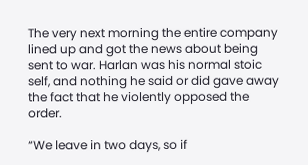The very next morning the entire company lined up and got the news about being sent to war. Harlan was his normal stoic self, and nothing he said or did gave away the fact that he violently opposed the order.

“We leave in two days, so if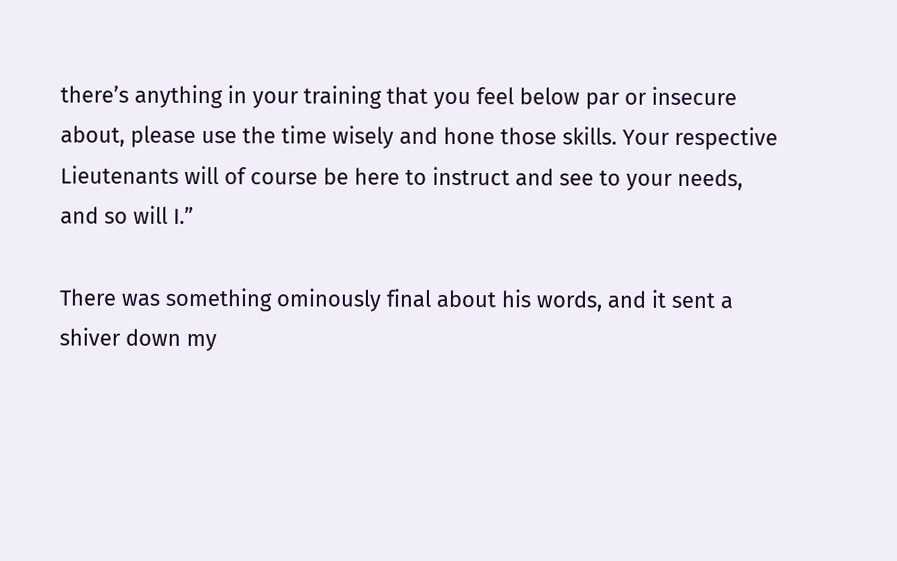there’s anything in your training that you feel below par or insecure about, please use the time wisely and hone those skills. Your respective Lieutenants will of course be here to instruct and see to your needs, and so will I.”

There was something ominously final about his words, and it sent a shiver down my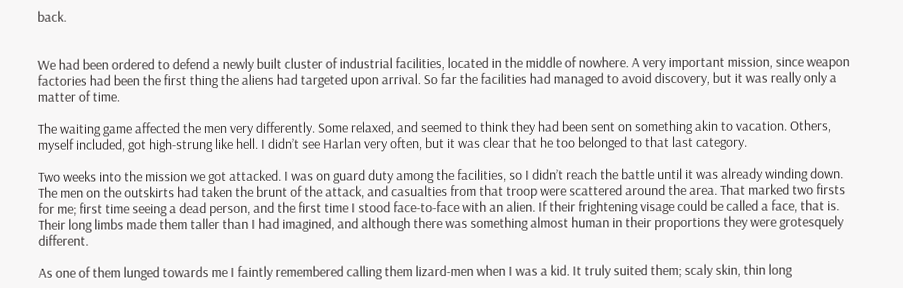back.


We had been ordered to defend a newly built cluster of industrial facilities, located in the middle of nowhere. A very important mission, since weapon factories had been the first thing the aliens had targeted upon arrival. So far the facilities had managed to avoid discovery, but it was really only a matter of time.

The waiting game affected the men very differently. Some relaxed, and seemed to think they had been sent on something akin to vacation. Others, myself included, got high-strung like hell. I didn’t see Harlan very often, but it was clear that he too belonged to that last category.

Two weeks into the mission we got attacked. I was on guard duty among the facilities, so I didn’t reach the battle until it was already winding down. The men on the outskirts had taken the brunt of the attack, and casualties from that troop were scattered around the area. That marked two firsts for me; first time seeing a dead person, and the first time I stood face-to-face with an alien. If their frightening visage could be called a face, that is. Their long limbs made them taller than I had imagined, and although there was something almost human in their proportions they were grotesquely different.

As one of them lunged towards me I faintly remembered calling them lizard-men when I was a kid. It truly suited them; scaly skin, thin long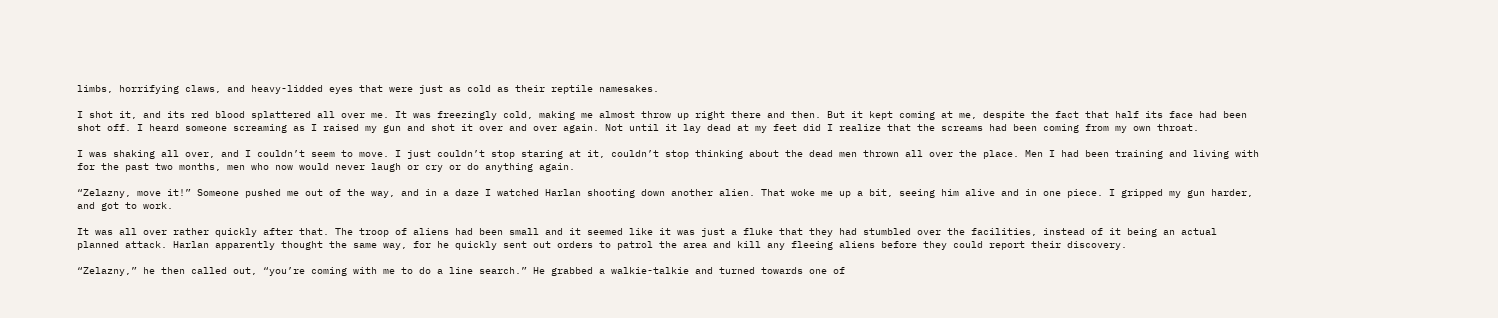limbs, horrifying claws, and heavy-lidded eyes that were just as cold as their reptile namesakes.

I shot it, and its red blood splattered all over me. It was freezingly cold, making me almost throw up right there and then. But it kept coming at me, despite the fact that half its face had been shot off. I heard someone screaming as I raised my gun and shot it over and over again. Not until it lay dead at my feet did I realize that the screams had been coming from my own throat.

I was shaking all over, and I couldn’t seem to move. I just couldn’t stop staring at it, couldn’t stop thinking about the dead men thrown all over the place. Men I had been training and living with for the past two months, men who now would never laugh or cry or do anything again.

“Zelazny, move it!” Someone pushed me out of the way, and in a daze I watched Harlan shooting down another alien. That woke me up a bit, seeing him alive and in one piece. I gripped my gun harder, and got to work.

It was all over rather quickly after that. The troop of aliens had been small and it seemed like it was just a fluke that they had stumbled over the facilities, instead of it being an actual planned attack. Harlan apparently thought the same way, for he quickly sent out orders to patrol the area and kill any fleeing aliens before they could report their discovery.

“Zelazny,” he then called out, “you’re coming with me to do a line search.” He grabbed a walkie-talkie and turned towards one of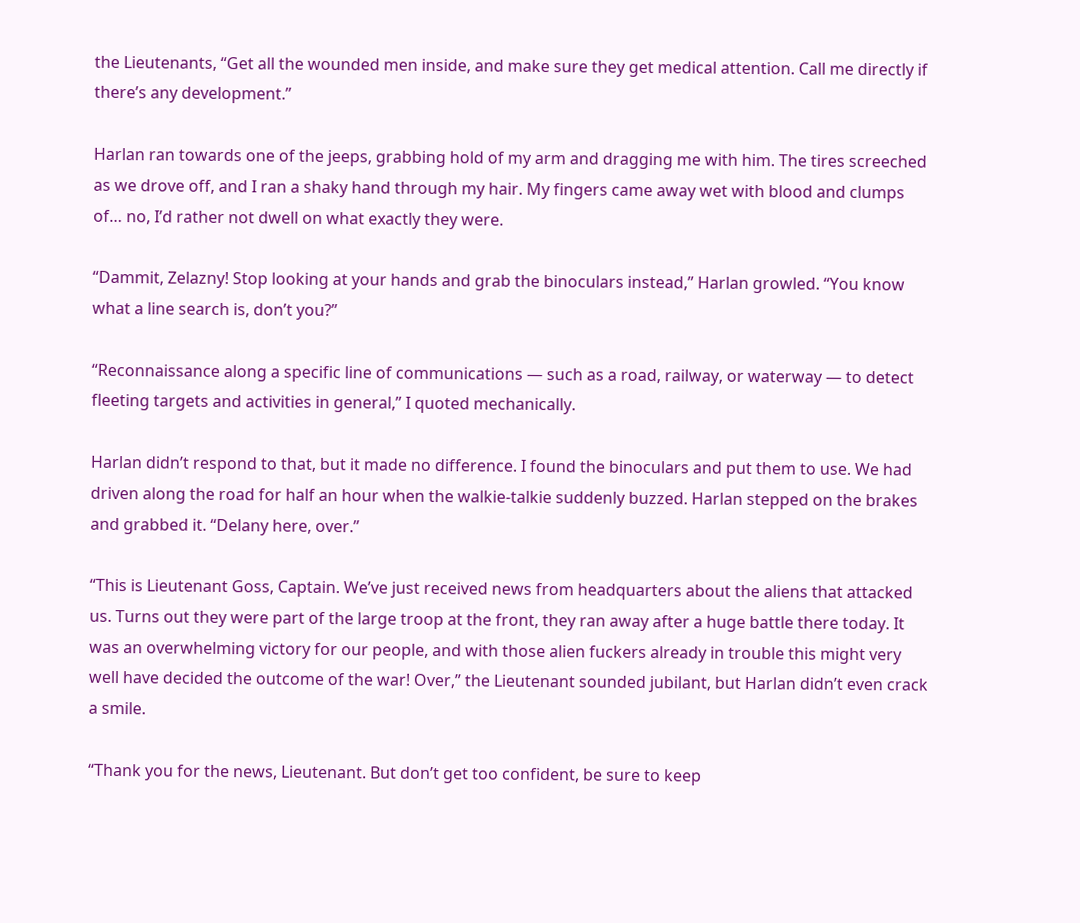the Lieutenants, “Get all the wounded men inside, and make sure they get medical attention. Call me directly if there’s any development.”

Harlan ran towards one of the jeeps, grabbing hold of my arm and dragging me with him. The tires screeched as we drove off, and I ran a shaky hand through my hair. My fingers came away wet with blood and clumps of… no, I’d rather not dwell on what exactly they were.

“Dammit, Zelazny! Stop looking at your hands and grab the binoculars instead,” Harlan growled. “You know what a line search is, don’t you?”

“Reconnaissance along a specific line of communications — such as a road, railway, or waterway — to detect fleeting targets and activities in general,” I quoted mechanically.

Harlan didn’t respond to that, but it made no difference. I found the binoculars and put them to use. We had driven along the road for half an hour when the walkie-talkie suddenly buzzed. Harlan stepped on the brakes and grabbed it. “Delany here, over.”

“This is Lieutenant Goss, Captain. We’ve just received news from headquarters about the aliens that attacked us. Turns out they were part of the large troop at the front, they ran away after a huge battle there today. It was an overwhelming victory for our people, and with those alien fuckers already in trouble this might very well have decided the outcome of the war! Over,” the Lieutenant sounded jubilant, but Harlan didn’t even crack a smile.

“Thank you for the news, Lieutenant. But don’t get too confident, be sure to keep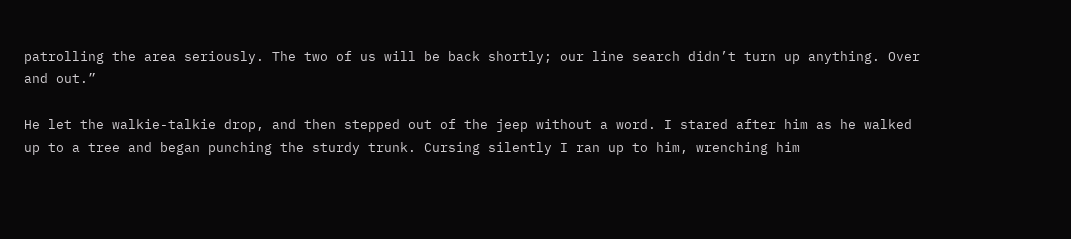patrolling the area seriously. The two of us will be back shortly; our line search didn’t turn up anything. Over and out.”

He let the walkie-talkie drop, and then stepped out of the jeep without a word. I stared after him as he walked up to a tree and began punching the sturdy trunk. Cursing silently I ran up to him, wrenching him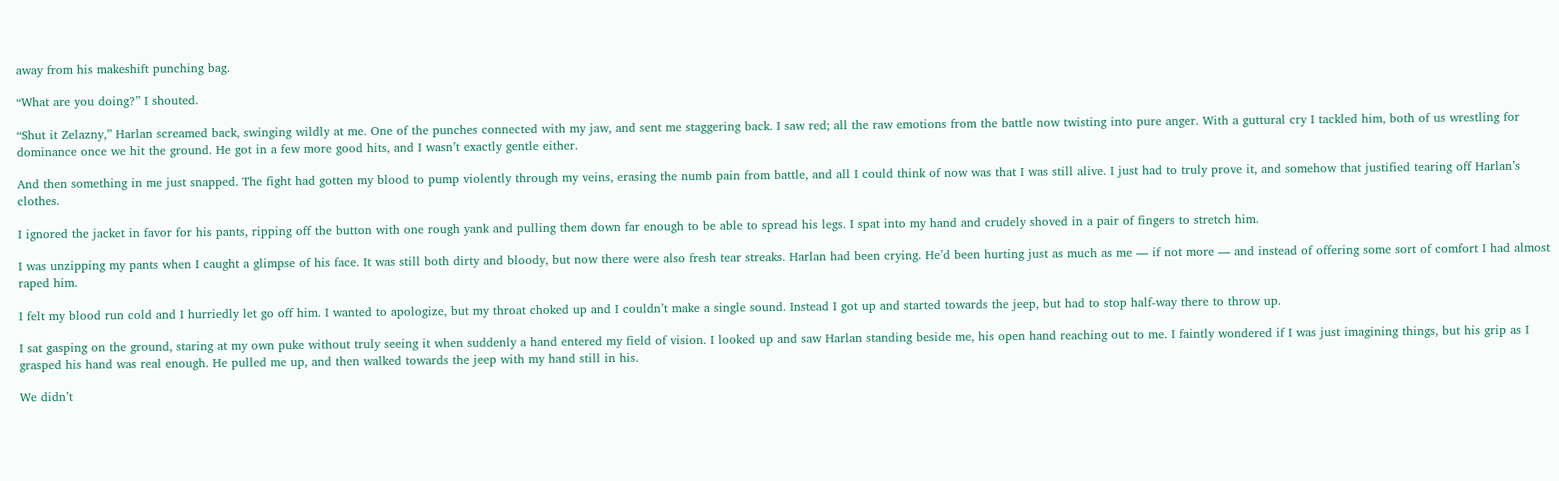away from his makeshift punching bag.

“What are you doing?” I shouted.

“Shut it Zelazny,” Harlan screamed back, swinging wildly at me. One of the punches connected with my jaw, and sent me staggering back. I saw red; all the raw emotions from the battle now twisting into pure anger. With a guttural cry I tackled him, both of us wrestling for dominance once we hit the ground. He got in a few more good hits, and I wasn’t exactly gentle either.

And then something in me just snapped. The fight had gotten my blood to pump violently through my veins, erasing the numb pain from battle, and all I could think of now was that I was still alive. I just had to truly prove it, and somehow that justified tearing off Harlan’s clothes.

I ignored the jacket in favor for his pants, ripping off the button with one rough yank and pulling them down far enough to be able to spread his legs. I spat into my hand and crudely shoved in a pair of fingers to stretch him.

I was unzipping my pants when I caught a glimpse of his face. It was still both dirty and bloody, but now there were also fresh tear streaks. Harlan had been crying. He’d been hurting just as much as me — if not more — and instead of offering some sort of comfort I had almost raped him.

I felt my blood run cold and I hurriedly let go off him. I wanted to apologize, but my throat choked up and I couldn’t make a single sound. Instead I got up and started towards the jeep, but had to stop half-way there to throw up.

I sat gasping on the ground, staring at my own puke without truly seeing it when suddenly a hand entered my field of vision. I looked up and saw Harlan standing beside me, his open hand reaching out to me. I faintly wondered if I was just imagining things, but his grip as I grasped his hand was real enough. He pulled me up, and then walked towards the jeep with my hand still in his.

We didn’t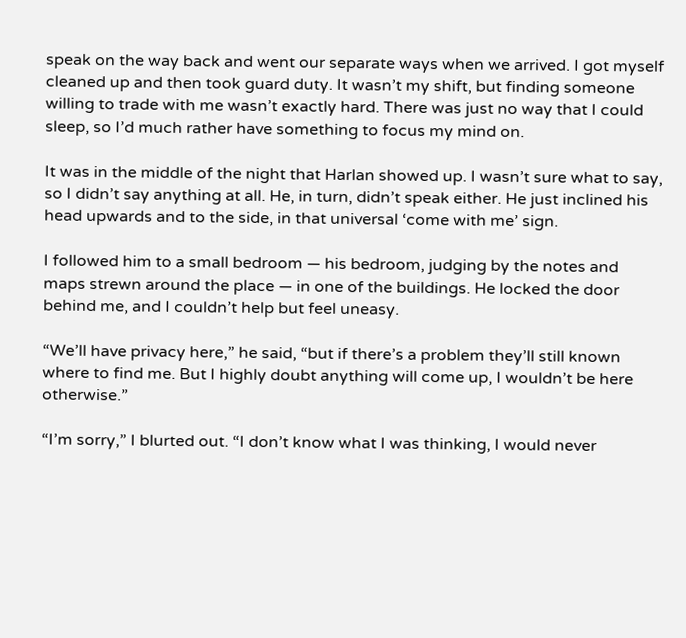speak on the way back and went our separate ways when we arrived. I got myself cleaned up and then took guard duty. It wasn’t my shift, but finding someone willing to trade with me wasn’t exactly hard. There was just no way that I could sleep, so I’d much rather have something to focus my mind on.

It was in the middle of the night that Harlan showed up. I wasn’t sure what to say, so I didn’t say anything at all. He, in turn, didn’t speak either. He just inclined his head upwards and to the side, in that universal ‘come with me’ sign.

I followed him to a small bedroom — his bedroom, judging by the notes and maps strewn around the place — in one of the buildings. He locked the door behind me, and I couldn’t help but feel uneasy.

“We’ll have privacy here,” he said, “but if there’s a problem they’ll still known where to find me. But I highly doubt anything will come up, I wouldn’t be here otherwise.”

“I’m sorry,” I blurted out. “I don’t know what I was thinking, I would never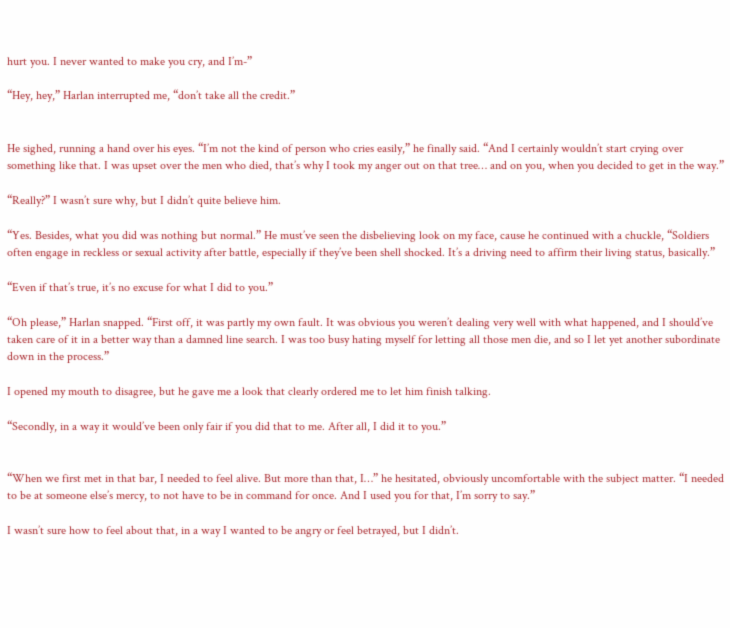hurt you. I never wanted to make you cry, and I’m-”

“Hey, hey,” Harlan interrupted me, “don’t take all the credit.”


He sighed, running a hand over his eyes. “I’m not the kind of person who cries easily,” he finally said. “And I certainly wouldn’t start crying over something like that. I was upset over the men who died, that’s why I took my anger out on that tree… and on you, when you decided to get in the way.”

“Really?” I wasn’t sure why, but I didn’t quite believe him.

“Yes. Besides, what you did was nothing but normal.” He must’ve seen the disbelieving look on my face, cause he continued with a chuckle, “Soldiers often engage in reckless or sexual activity after battle, especially if they’ve been shell shocked. It’s a driving need to affirm their living status, basically.”

“Even if that’s true, it’s no excuse for what I did to you.”

“Oh please,” Harlan snapped. “First off, it was partly my own fault. It was obvious you weren’t dealing very well with what happened, and I should’ve taken care of it in a better way than a damned line search. I was too busy hating myself for letting all those men die, and so I let yet another subordinate down in the process.”

I opened my mouth to disagree, but he gave me a look that clearly ordered me to let him finish talking.

“Secondly, in a way it would’ve been only fair if you did that to me. After all, I did it to you.”


“When we first met in that bar, I needed to feel alive. But more than that, I…” he hesitated, obviously uncomfortable with the subject matter. “I needed to be at someone else’s mercy, to not have to be in command for once. And I used you for that, I’m sorry to say.”

I wasn’t sure how to feel about that, in a way I wanted to be angry or feel betrayed, but I didn’t.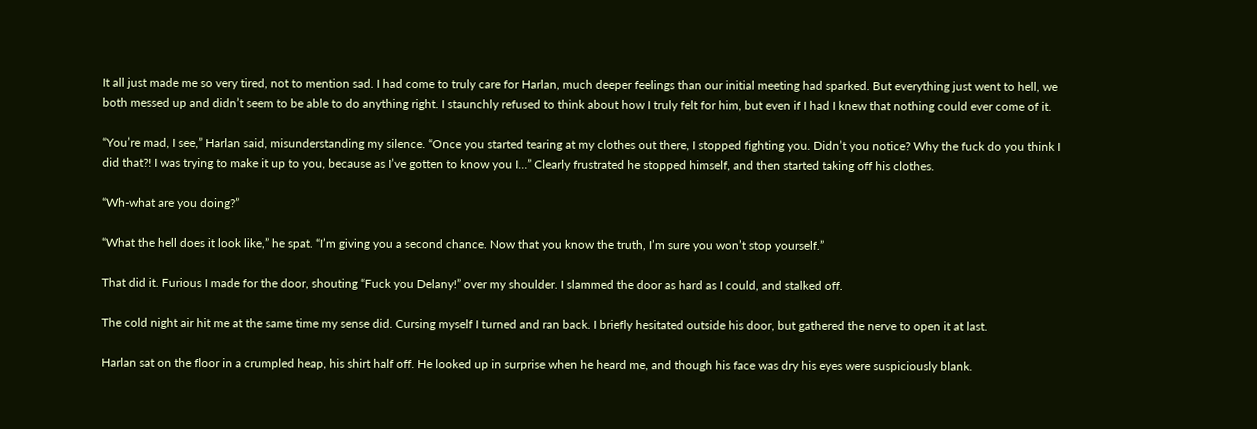It all just made me so very tired, not to mention sad. I had come to truly care for Harlan, much deeper feelings than our initial meeting had sparked. But everything just went to hell, we both messed up and didn’t seem to be able to do anything right. I staunchly refused to think about how I truly felt for him, but even if I had I knew that nothing could ever come of it.

“You’re mad, I see,” Harlan said, misunderstanding my silence. “Once you started tearing at my clothes out there, I stopped fighting you. Didn’t you notice? Why the fuck do you think I did that?! I was trying to make it up to you, because as I’ve gotten to know you I…” Clearly frustrated he stopped himself, and then started taking off his clothes.

“Wh-what are you doing?”

“What the hell does it look like,” he spat. “I’m giving you a second chance. Now that you know the truth, I’m sure you won’t stop yourself.”

That did it. Furious I made for the door, shouting “Fuck you Delany!” over my shoulder. I slammed the door as hard as I could, and stalked off.

The cold night air hit me at the same time my sense did. Cursing myself I turned and ran back. I briefly hesitated outside his door, but gathered the nerve to open it at last.

Harlan sat on the floor in a crumpled heap, his shirt half off. He looked up in surprise when he heard me, and though his face was dry his eyes were suspiciously blank.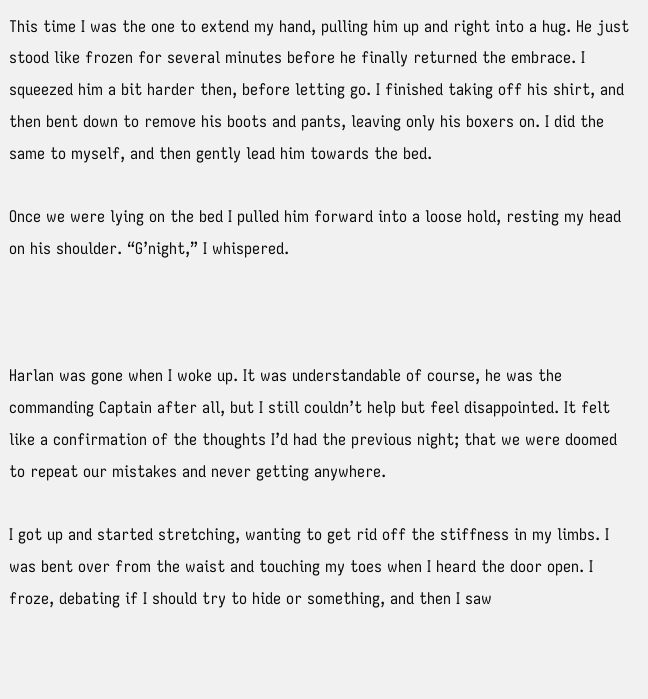This time I was the one to extend my hand, pulling him up and right into a hug. He just stood like frozen for several minutes before he finally returned the embrace. I squeezed him a bit harder then, before letting go. I finished taking off his shirt, and then bent down to remove his boots and pants, leaving only his boxers on. I did the same to myself, and then gently lead him towards the bed.

Once we were lying on the bed I pulled him forward into a loose hold, resting my head on his shoulder. “G’night,” I whispered.



Harlan was gone when I woke up. It was understandable of course, he was the commanding Captain after all, but I still couldn’t help but feel disappointed. It felt like a confirmation of the thoughts I’d had the previous night; that we were doomed to repeat our mistakes and never getting anywhere.

I got up and started stretching, wanting to get rid off the stiffness in my limbs. I was bent over from the waist and touching my toes when I heard the door open. I froze, debating if I should try to hide or something, and then I saw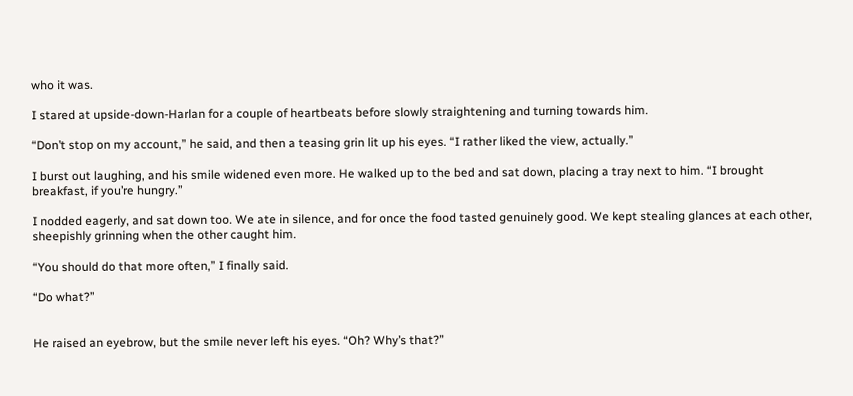who it was.

I stared at upside-down-Harlan for a couple of heartbeats before slowly straightening and turning towards him.

“Don’t stop on my account,” he said, and then a teasing grin lit up his eyes. “I rather liked the view, actually.”

I burst out laughing, and his smile widened even more. He walked up to the bed and sat down, placing a tray next to him. “I brought breakfast, if you’re hungry.”

I nodded eagerly, and sat down too. We ate in silence, and for once the food tasted genuinely good. We kept stealing glances at each other, sheepishly grinning when the other caught him.

“You should do that more often,” I finally said.

“Do what?”


He raised an eyebrow, but the smile never left his eyes. “Oh? Why’s that?”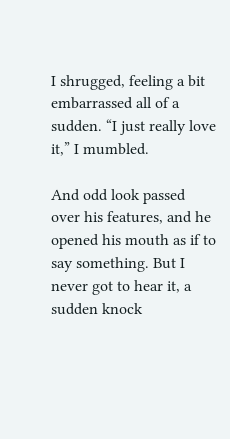I shrugged, feeling a bit embarrassed all of a sudden. “I just really love it,” I mumbled.

And odd look passed over his features, and he opened his mouth as if to say something. But I never got to hear it, a sudden knock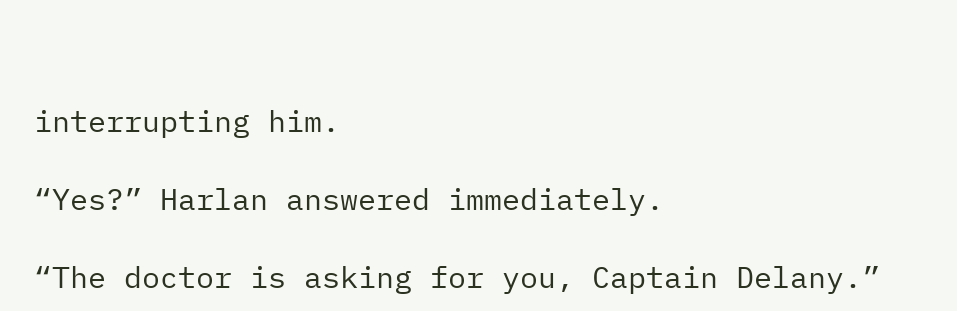interrupting him.

“Yes?” Harlan answered immediately.

“The doctor is asking for you, Captain Delany.”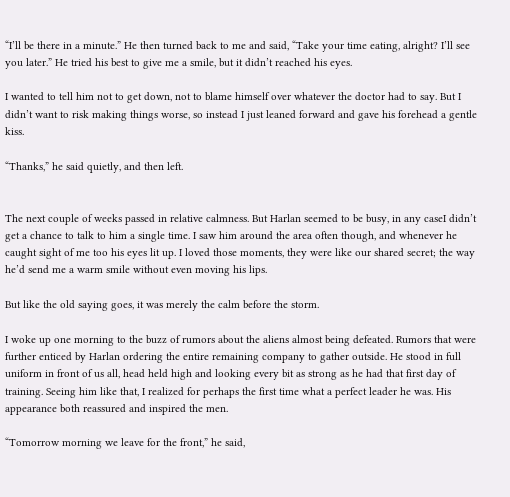“I’ll be there in a minute.” He then turned back to me and said, “Take your time eating, alright? I’ll see you later.” He tried his best to give me a smile, but it didn’t reached his eyes.

I wanted to tell him not to get down, not to blame himself over whatever the doctor had to say. But I didn’t want to risk making things worse, so instead I just leaned forward and gave his forehead a gentle kiss.

“Thanks,” he said quietly, and then left.


The next couple of weeks passed in relative calmness. But Harlan seemed to be busy, in any caseI didn’t get a chance to talk to him a single time. I saw him around the area often though, and whenever he caught sight of me too his eyes lit up. I loved those moments, they were like our shared secret; the way he’d send me a warm smile without even moving his lips.

But like the old saying goes, it was merely the calm before the storm.

I woke up one morning to the buzz of rumors about the aliens almost being defeated. Rumors that were further enticed by Harlan ordering the entire remaining company to gather outside. He stood in full uniform in front of us all, head held high and looking every bit as strong as he had that first day of training. Seeing him like that, I realized for perhaps the first time what a perfect leader he was. His appearance both reassured and inspired the men.

“Tomorrow morning we leave for the front,” he said,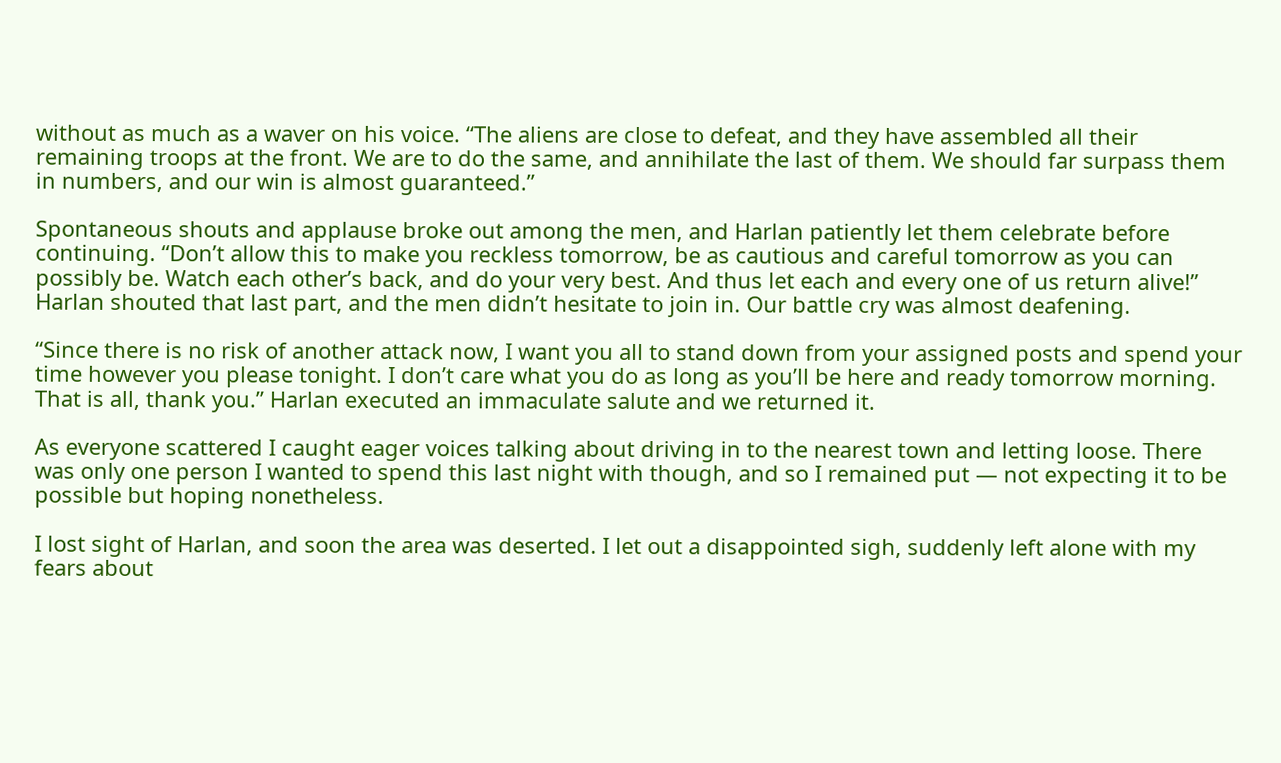without as much as a waver on his voice. “The aliens are close to defeat, and they have assembled all their remaining troops at the front. We are to do the same, and annihilate the last of them. We should far surpass them in numbers, and our win is almost guaranteed.”

Spontaneous shouts and applause broke out among the men, and Harlan patiently let them celebrate before continuing. “Don’t allow this to make you reckless tomorrow, be as cautious and careful tomorrow as you can possibly be. Watch each other’s back, and do your very best. And thus let each and every one of us return alive!” Harlan shouted that last part, and the men didn’t hesitate to join in. Our battle cry was almost deafening.

“Since there is no risk of another attack now, I want you all to stand down from your assigned posts and spend your time however you please tonight. I don’t care what you do as long as you’ll be here and ready tomorrow morning. That is all, thank you.” Harlan executed an immaculate salute and we returned it.

As everyone scattered I caught eager voices talking about driving in to the nearest town and letting loose. There was only one person I wanted to spend this last night with though, and so I remained put — not expecting it to be possible but hoping nonetheless.

I lost sight of Harlan, and soon the area was deserted. I let out a disappointed sigh, suddenly left alone with my fears about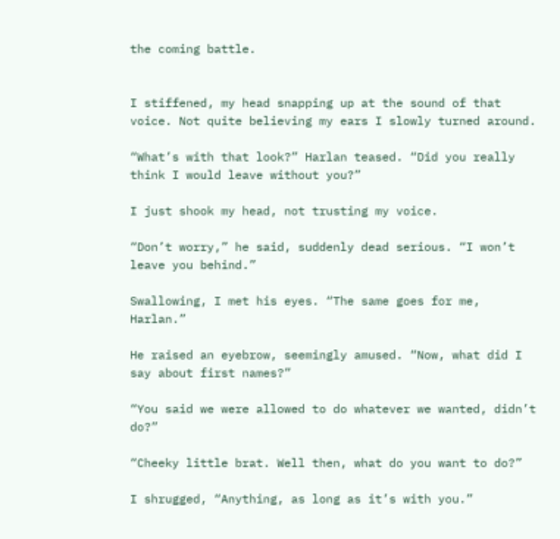the coming battle.


I stiffened, my head snapping up at the sound of that voice. Not quite believing my ears I slowly turned around.

“What’s with that look?” Harlan teased. “Did you really think I would leave without you?”

I just shook my head, not trusting my voice.

“Don’t worry,” he said, suddenly dead serious. “I won’t leave you behind.”

Swallowing, I met his eyes. “The same goes for me, Harlan.”

He raised an eyebrow, seemingly amused. “Now, what did I say about first names?”

“You said we were allowed to do whatever we wanted, didn’t do?”

“Cheeky little brat. Well then, what do you want to do?”

I shrugged, “Anything, as long as it’s with you.”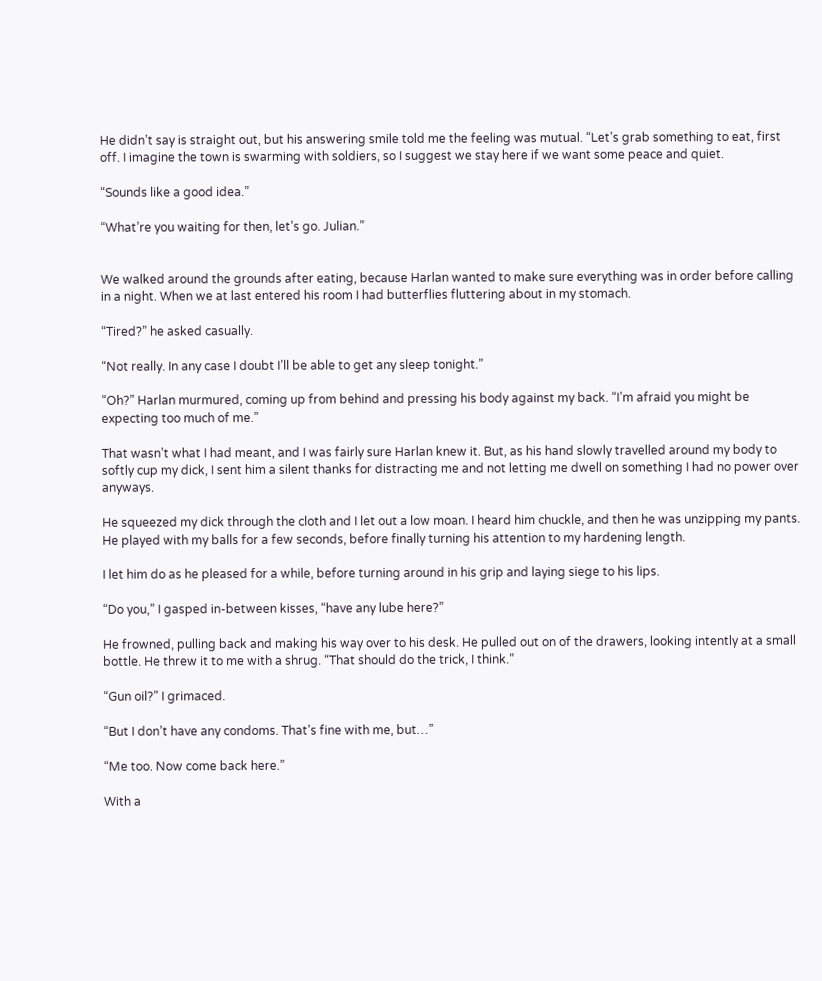He didn’t say is straight out, but his answering smile told me the feeling was mutual. “Let’s grab something to eat, first off. I imagine the town is swarming with soldiers, so I suggest we stay here if we want some peace and quiet.

“Sounds like a good idea.”

“What’re you waiting for then, let’s go. Julian.”


We walked around the grounds after eating, because Harlan wanted to make sure everything was in order before calling in a night. When we at last entered his room I had butterflies fluttering about in my stomach.

“Tired?” he asked casually.

“Not really. In any case I doubt I’ll be able to get any sleep tonight.”

“Oh?” Harlan murmured, coming up from behind and pressing his body against my back. “I’m afraid you might be expecting too much of me.”

That wasn’t what I had meant, and I was fairly sure Harlan knew it. But, as his hand slowly travelled around my body to softly cup my dick, I sent him a silent thanks for distracting me and not letting me dwell on something I had no power over anyways.

He squeezed my dick through the cloth and I let out a low moan. I heard him chuckle, and then he was unzipping my pants. He played with my balls for a few seconds, before finally turning his attention to my hardening length.

I let him do as he pleased for a while, before turning around in his grip and laying siege to his lips.

“Do you,” I gasped in-between kisses, “have any lube here?”

He frowned, pulling back and making his way over to his desk. He pulled out on of the drawers, looking intently at a small bottle. He threw it to me with a shrug. “That should do the trick, I think.”

“Gun oil?” I grimaced.

“But I don’t have any condoms. That’s fine with me, but…”

“Me too. Now come back here.”

With a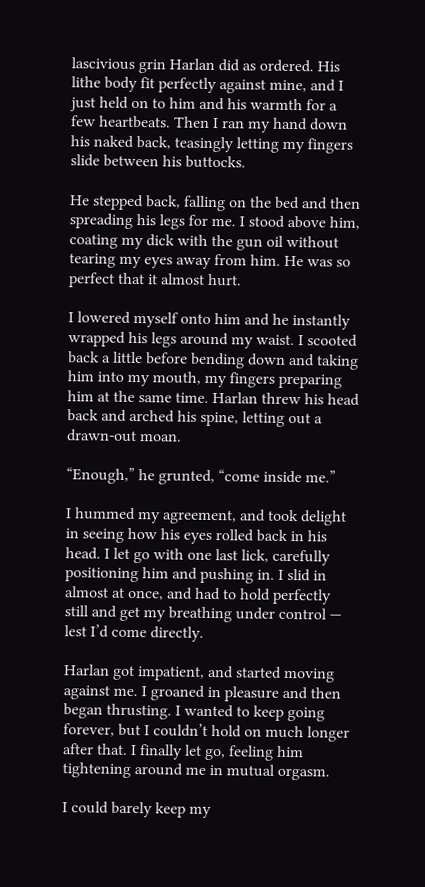lascivious grin Harlan did as ordered. His lithe body fit perfectly against mine, and I just held on to him and his warmth for a few heartbeats. Then I ran my hand down his naked back, teasingly letting my fingers slide between his buttocks.

He stepped back, falling on the bed and then spreading his legs for me. I stood above him, coating my dick with the gun oil without tearing my eyes away from him. He was so perfect that it almost hurt.

I lowered myself onto him and he instantly wrapped his legs around my waist. I scooted back a little before bending down and taking him into my mouth, my fingers preparing him at the same time. Harlan threw his head back and arched his spine, letting out a drawn-out moan.

“Enough,” he grunted, “come inside me.”

I hummed my agreement, and took delight in seeing how his eyes rolled back in his head. I let go with one last lick, carefully positioning him and pushing in. I slid in almost at once, and had to hold perfectly still and get my breathing under control — lest I’d come directly.

Harlan got impatient, and started moving against me. I groaned in pleasure and then began thrusting. I wanted to keep going forever, but I couldn’t hold on much longer after that. I finally let go, feeling him tightening around me in mutual orgasm.

I could barely keep my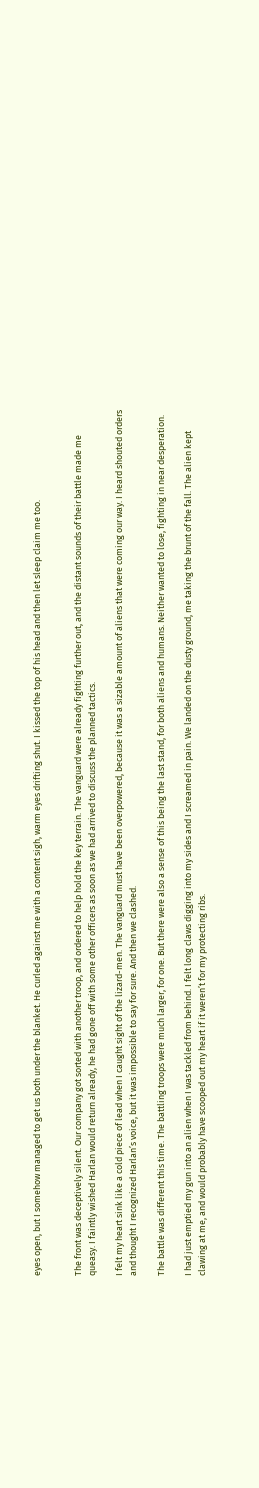eyes open, but I somehow managed to get us both under the blanket. He curled against me with a content sigh, warm eyes drifting shut. I kissed the top of his head and then let sleep claim me too.


The front was deceptively silent. Our company got sorted with another troop, and ordered to help hold the key terrain. The vanguard were already fighting further out, and the distant sounds of their battle made me queasy. I faintly wished Harlan would return already, he had gone off with some other officers as soon as we had arrived to discuss the planned tactics.

I felt my heart sink like a cold piece of lead when I caught sight of the lizard-men. The vanguard must have been overpowered, because it was a sizable amount of aliens that were coming our way. I heard shouted orders and thought I recognized Harlan’s voice, but it was impossible to say for sure. And then we clashed.

The battle was different this time. The battling troops were much larger, for one. But there were also a sense of this being the last stand, for both aliens and humans. Neither wanted to lose, fighting in near desperation.

I had just emptied my gun into an alien when I was tackled from behind. I felt long claws digging into my sides and I screamed in pain. We landed on the dusty ground, me taking the brunt of the fall. The alien kept clawing at me, and would probably have scooped out my heart if it weren’t for my protecting ribs.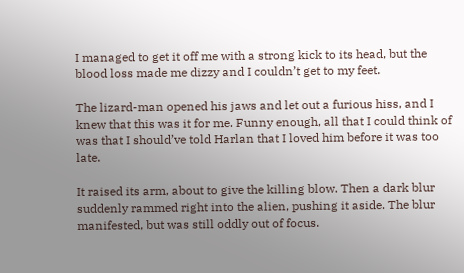I managed to get it off me with a strong kick to its head, but the blood loss made me dizzy and I couldn’t get to my feet.

The lizard-man opened his jaws and let out a furious hiss, and I knew that this was it for me. Funny enough, all that I could think of was that I should’ve told Harlan that I loved him before it was too late.

It raised its arm, about to give the killing blow. Then a dark blur suddenly rammed right into the alien, pushing it aside. The blur manifested, but was still oddly out of focus.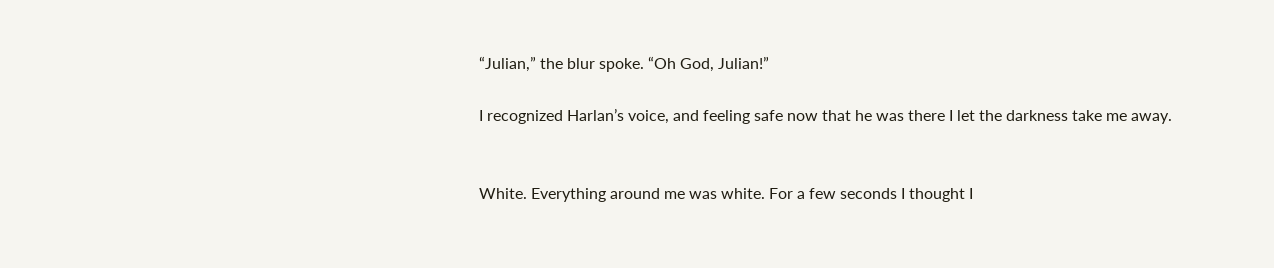“Julian,” the blur spoke. “Oh God, Julian!”

I recognized Harlan’s voice, and feeling safe now that he was there I let the darkness take me away.


White. Everything around me was white. For a few seconds I thought I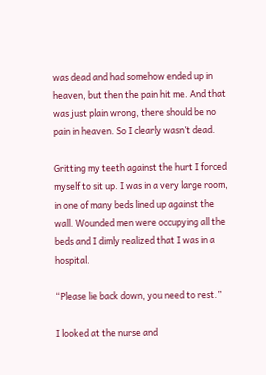was dead and had somehow ended up in heaven, but then the pain hit me. And that was just plain wrong, there should be no pain in heaven. So I clearly wasn’t dead.

Gritting my teeth against the hurt I forced myself to sit up. I was in a very large room, in one of many beds lined up against the wall. Wounded men were occupying all the beds and I dimly realized that I was in a hospital.

“Please lie back down, you need to rest.”

I looked at the nurse and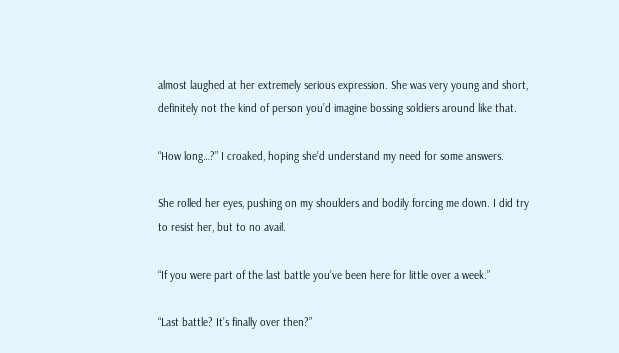almost laughed at her extremely serious expression. She was very young and short, definitely not the kind of person you’d imagine bossing soldiers around like that.

“How long…?” I croaked, hoping she’d understand my need for some answers.

She rolled her eyes, pushing on my shoulders and bodily forcing me down. I did try to resist her, but to no avail.

“If you were part of the last battle you’ve been here for little over a week.”

“Last battle? It’s finally over then?”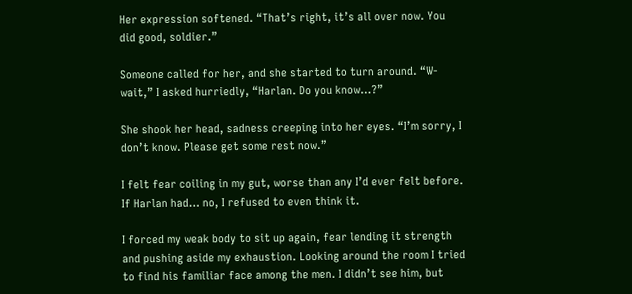Her expression softened. “That’s right, it’s all over now. You did good, soldier.”

Someone called for her, and she started to turn around. “W-wait,” I asked hurriedly, “Harlan. Do you know…?”

She shook her head, sadness creeping into her eyes. “I’m sorry, I don’t know. Please get some rest now.”

I felt fear coiling in my gut, worse than any I’d ever felt before. If Harlan had… no, I refused to even think it.

I forced my weak body to sit up again, fear lending it strength and pushing aside my exhaustion. Looking around the room I tried to find his familiar face among the men. I didn’t see him, but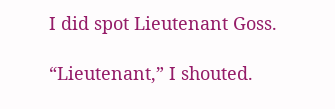I did spot Lieutenant Goss.

“Lieutenant,” I shouted.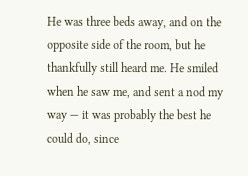He was three beds away, and on the opposite side of the room, but he thankfully still heard me. He smiled when he saw me, and sent a nod my way — it was probably the best he could do, since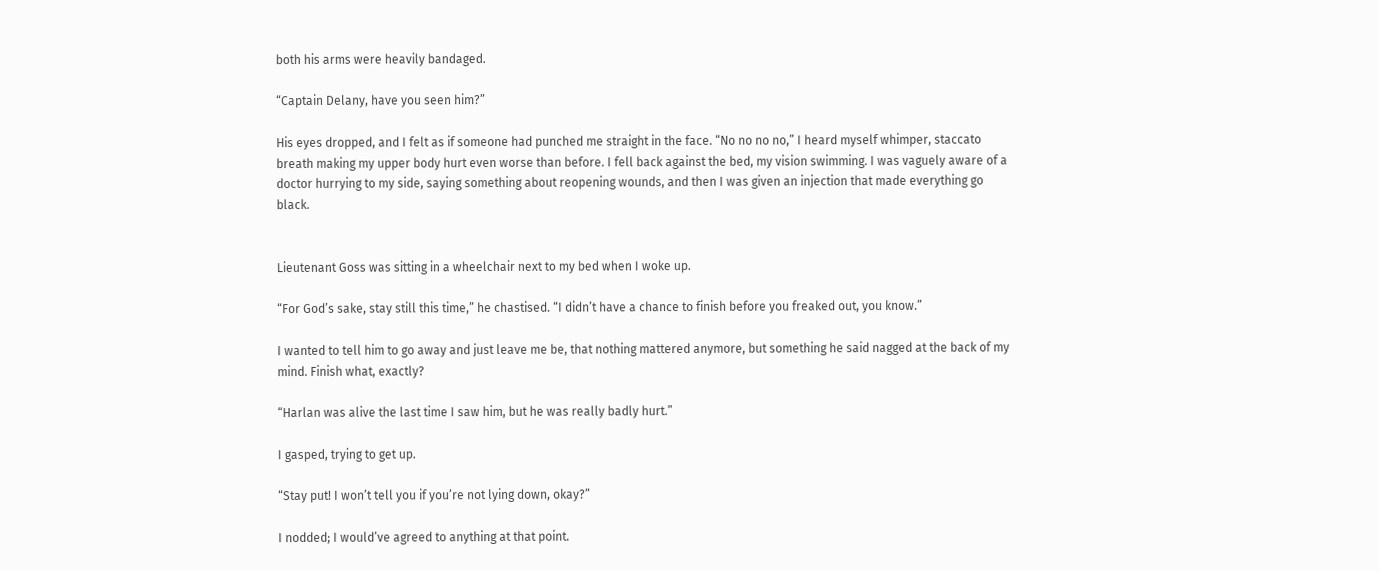both his arms were heavily bandaged.

“Captain Delany, have you seen him?”

His eyes dropped, and I felt as if someone had punched me straight in the face. “No no no no,” I heard myself whimper, staccato breath making my upper body hurt even worse than before. I fell back against the bed, my vision swimming. I was vaguely aware of a doctor hurrying to my side, saying something about reopening wounds, and then I was given an injection that made everything go black.


Lieutenant Goss was sitting in a wheelchair next to my bed when I woke up.

“For God’s sake, stay still this time,” he chastised. “I didn’t have a chance to finish before you freaked out, you know.”

I wanted to tell him to go away and just leave me be, that nothing mattered anymore, but something he said nagged at the back of my mind. Finish what, exactly?

“Harlan was alive the last time I saw him, but he was really badly hurt.”

I gasped, trying to get up.

“Stay put! I won’t tell you if you’re not lying down, okay?”

I nodded; I would’ve agreed to anything at that point.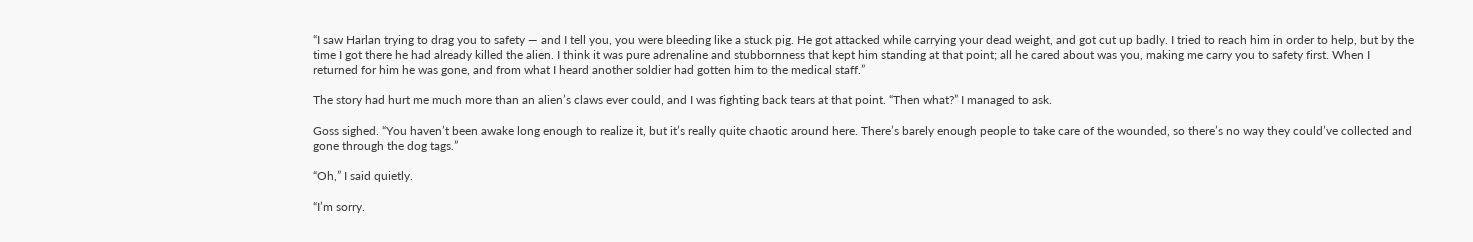“I saw Harlan trying to drag you to safety — and I tell you, you were bleeding like a stuck pig. He got attacked while carrying your dead weight, and got cut up badly. I tried to reach him in order to help, but by the time I got there he had already killed the alien. I think it was pure adrenaline and stubbornness that kept him standing at that point; all he cared about was you, making me carry you to safety first. When I returned for him he was gone, and from what I heard another soldier had gotten him to the medical staff.”

The story had hurt me much more than an alien’s claws ever could, and I was fighting back tears at that point. “Then what?” I managed to ask.

Goss sighed. “You haven’t been awake long enough to realize it, but it’s really quite chaotic around here. There’s barely enough people to take care of the wounded, so there’s no way they could’ve collected and gone through the dog tags.”

“Oh,” I said quietly.

“I’m sorry.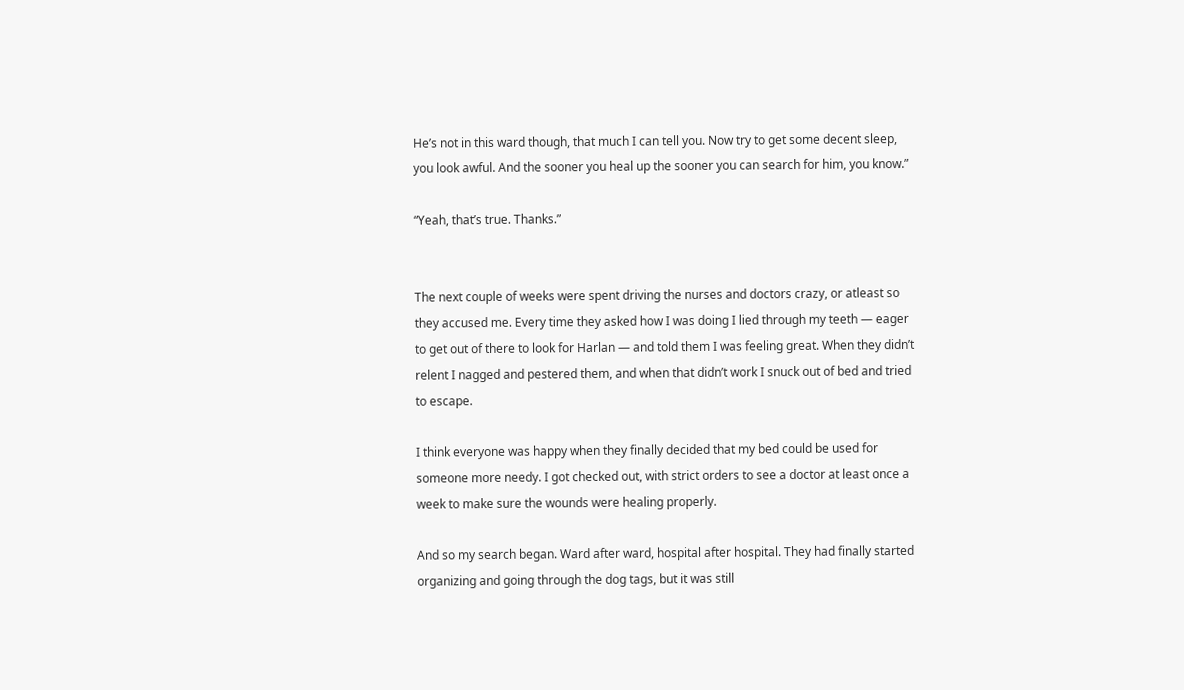He’s not in this ward though, that much I can tell you. Now try to get some decent sleep, you look awful. And the sooner you heal up the sooner you can search for him, you know.”

“Yeah, that’s true. Thanks.”


The next couple of weeks were spent driving the nurses and doctors crazy, or atleast so they accused me. Every time they asked how I was doing I lied through my teeth — eager to get out of there to look for Harlan — and told them I was feeling great. When they didn’t relent I nagged and pestered them, and when that didn’t work I snuck out of bed and tried to escape.

I think everyone was happy when they finally decided that my bed could be used for someone more needy. I got checked out, with strict orders to see a doctor at least once a week to make sure the wounds were healing properly.

And so my search began. Ward after ward, hospital after hospital. They had finally started organizing and going through the dog tags, but it was still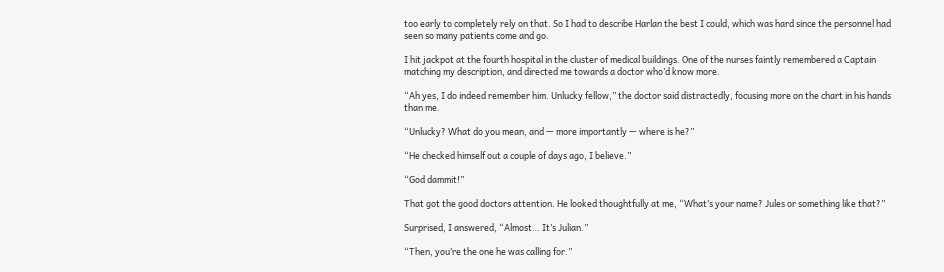too early to completely rely on that. So I had to describe Harlan the best I could, which was hard since the personnel had seen so many patients come and go.

I hit jackpot at the fourth hospital in the cluster of medical buildings. One of the nurses faintly remembered a Captain matching my description, and directed me towards a doctor who’d know more.

“Ah yes, I do indeed remember him. Unlucky fellow,” the doctor said distractedly, focusing more on the chart in his hands than me.

“Unlucky? What do you mean, and — more importantly — where is he?”

“He checked himself out a couple of days ago, I believe.”

“God dammit!”

That got the good doctors attention. He looked thoughtfully at me, “What’s your name? Jules or something like that?”

Surprised, I answered, “Almost… It’s Julian.”

“Then, you’re the one he was calling for.”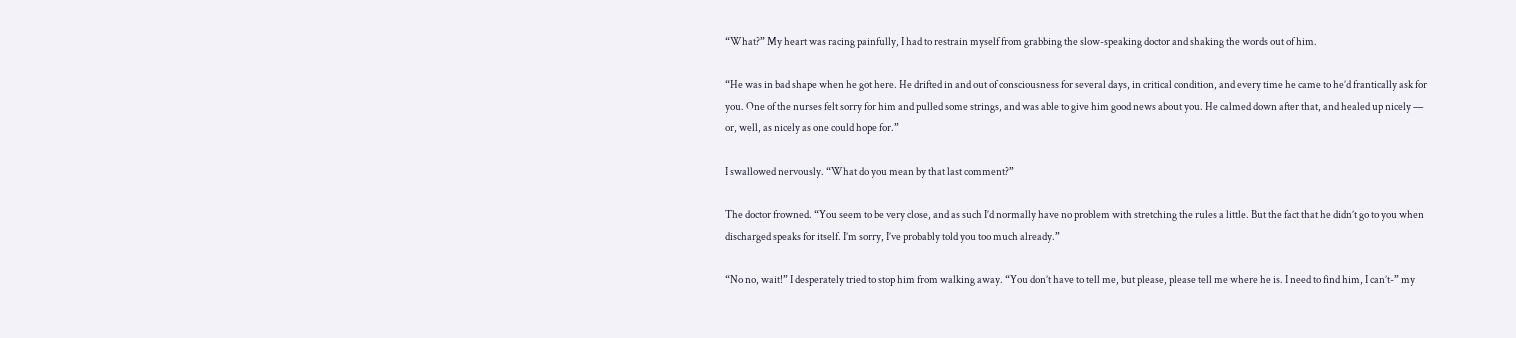“What?” My heart was racing painfully, I had to restrain myself from grabbing the slow-speaking doctor and shaking the words out of him.

“He was in bad shape when he got here. He drifted in and out of consciousness for several days, in critical condition, and every time he came to he’d frantically ask for you. One of the nurses felt sorry for him and pulled some strings, and was able to give him good news about you. He calmed down after that, and healed up nicely — or, well, as nicely as one could hope for.”

I swallowed nervously. “What do you mean by that last comment?”

The doctor frowned. “You seem to be very close, and as such I’d normally have no problem with stretching the rules a little. But the fact that he didn’t go to you when discharged speaks for itself. I’m sorry, I’ve probably told you too much already.”

“No no, wait!” I desperately tried to stop him from walking away. “You don’t have to tell me, but please, please tell me where he is. I need to find him, I can’t-” my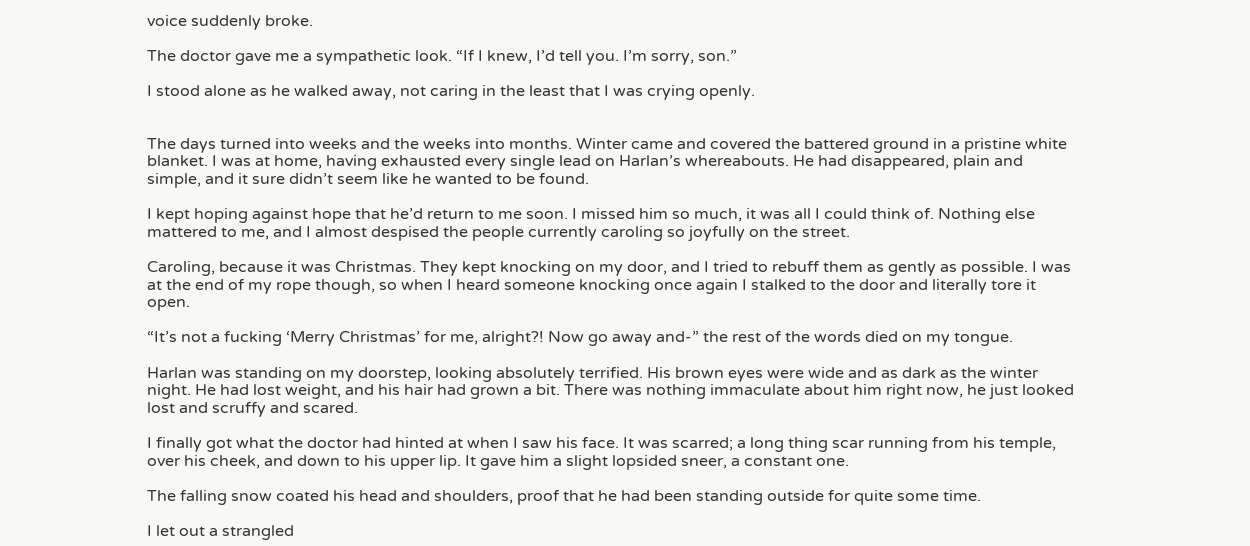voice suddenly broke.

The doctor gave me a sympathetic look. “If I knew, I’d tell you. I’m sorry, son.”

I stood alone as he walked away, not caring in the least that I was crying openly.


The days turned into weeks and the weeks into months. Winter came and covered the battered ground in a pristine white blanket. I was at home, having exhausted every single lead on Harlan’s whereabouts. He had disappeared, plain and simple, and it sure didn’t seem like he wanted to be found.

I kept hoping against hope that he’d return to me soon. I missed him so much, it was all I could think of. Nothing else mattered to me, and I almost despised the people currently caroling so joyfully on the street.

Caroling, because it was Christmas. They kept knocking on my door, and I tried to rebuff them as gently as possible. I was at the end of my rope though, so when I heard someone knocking once again I stalked to the door and literally tore it open.

“It’s not a fucking ‘Merry Christmas’ for me, alright?! Now go away and-” the rest of the words died on my tongue.

Harlan was standing on my doorstep, looking absolutely terrified. His brown eyes were wide and as dark as the winter night. He had lost weight, and his hair had grown a bit. There was nothing immaculate about him right now, he just looked lost and scruffy and scared.

I finally got what the doctor had hinted at when I saw his face. It was scarred; a long thing scar running from his temple, over his cheek, and down to his upper lip. It gave him a slight lopsided sneer, a constant one.

The falling snow coated his head and shoulders, proof that he had been standing outside for quite some time.

I let out a strangled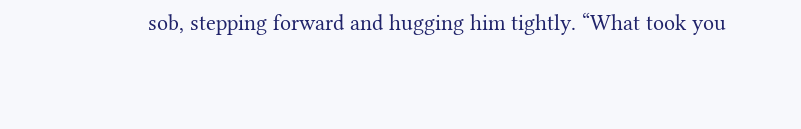sob, stepping forward and hugging him tightly. “What took you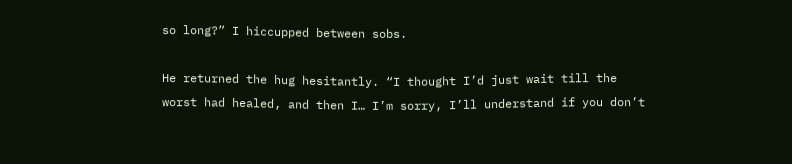so long?” I hiccupped between sobs.

He returned the hug hesitantly. “I thought I’d just wait till the worst had healed, and then I… I’m sorry, I’ll understand if you don’t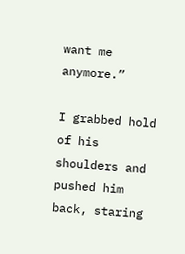want me anymore.”

I grabbed hold of his shoulders and pushed him back, staring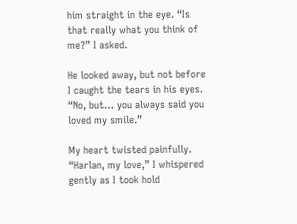him straight in the eye. “Is that really what you think of me?” I asked.

He looked away, but not before I caught the tears in his eyes. “No, but… you always said you loved my smile.”

My heart twisted painfully. “Harlan, my love,” I whispered gently as I took hold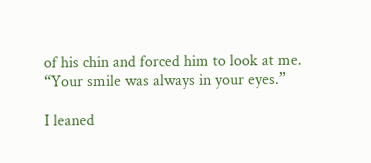of his chin and forced him to look at me. “Your smile was always in your eyes.”

I leaned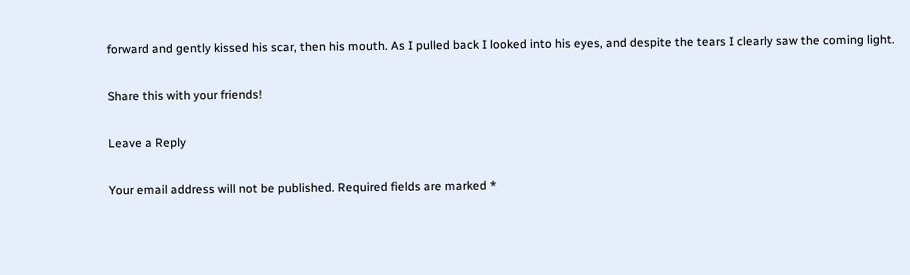forward and gently kissed his scar, then his mouth. As I pulled back I looked into his eyes, and despite the tears I clearly saw the coming light.

Share this with your friends!

Leave a Reply

Your email address will not be published. Required fields are marked *